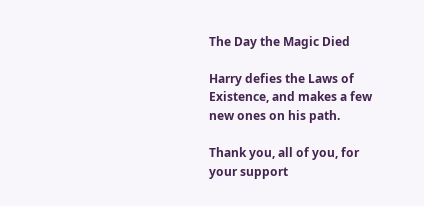The Day the Magic Died

Harry defies the Laws of Existence, and makes a few new ones on his path.

Thank you, all of you, for your support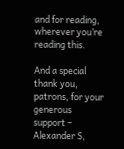and for reading, wherever you’re reading this.

And a special thank you, patrons, for your generous support – Alexander S,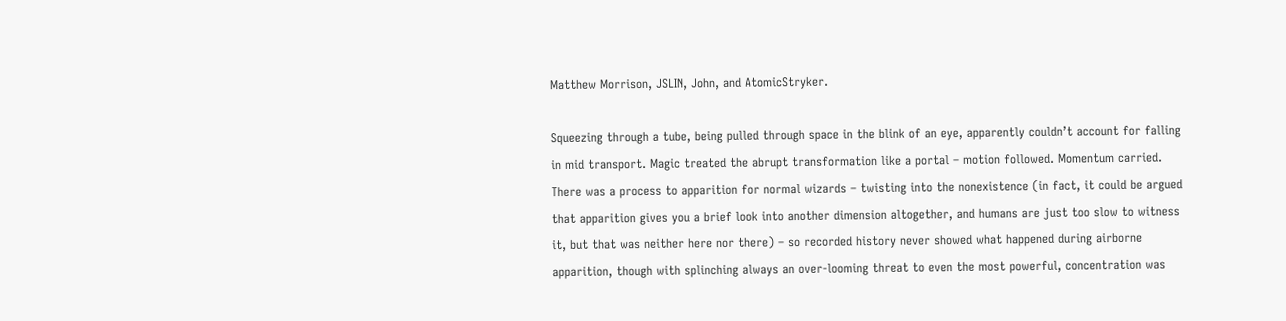Matthew Morrison, JSLIN, John, and AtomicStryker.

Squeezing through a tube, being pulled through space in the blink of an eye, apparently couldn’t account for falling in mid transport. Magic treated the abrupt transformation like a portal – motion followed. Momentum carried. There was a process to apparition for normal wizards – twisting into the nonexistence (in fact, it could be argued that apparition gives you a brief look into another dimension altogether, and humans are just too slow to witness it, but that was neither here nor there) – so recorded history never showed what happened during airborne apparition, though with splinching always an over-looming threat to even the most powerful, concentration was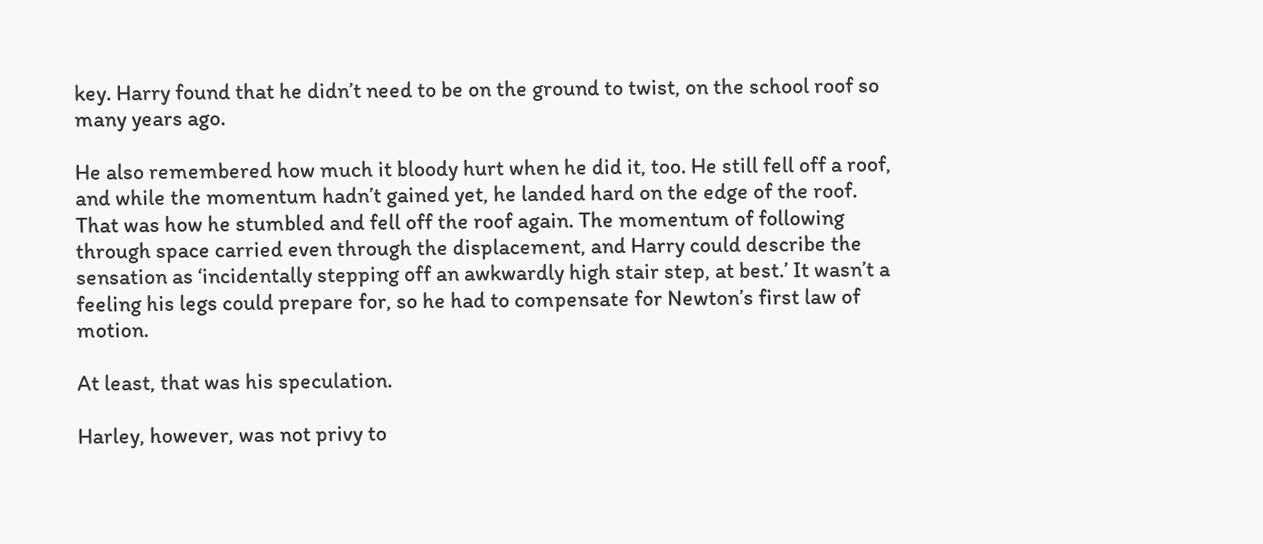key. Harry found that he didn’t need to be on the ground to twist, on the school roof so many years ago.

He also remembered how much it bloody hurt when he did it, too. He still fell off a roof, and while the momentum hadn’t gained yet, he landed hard on the edge of the roof. That was how he stumbled and fell off the roof again. The momentum of following through space carried even through the displacement, and Harry could describe the sensation as ‘incidentally stepping off an awkwardly high stair step, at best.’ It wasn’t a feeling his legs could prepare for, so he had to compensate for Newton’s first law of motion.

At least, that was his speculation.

Harley, however, was not privy to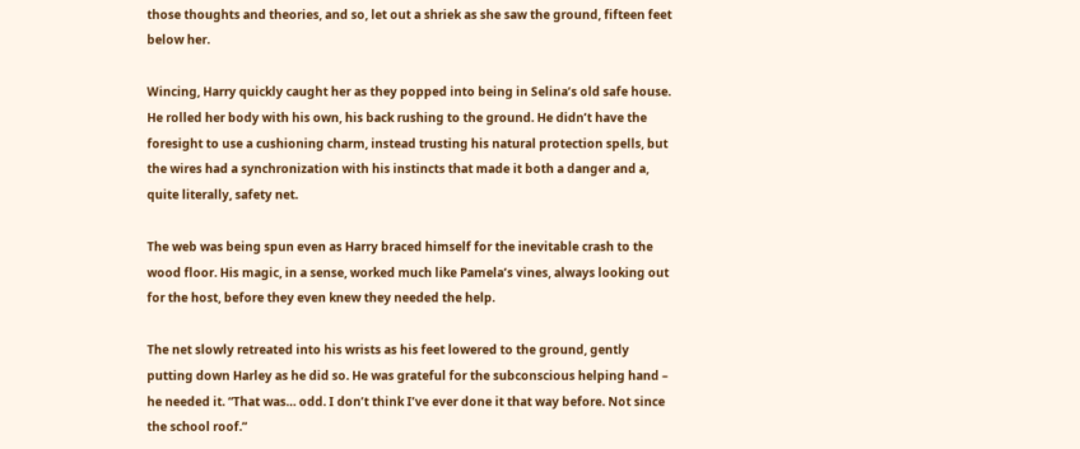those thoughts and theories, and so, let out a shriek as she saw the ground, fifteen feet below her.

Wincing, Harry quickly caught her as they popped into being in Selina’s old safe house. He rolled her body with his own, his back rushing to the ground. He didn’t have the foresight to use a cushioning charm, instead trusting his natural protection spells, but the wires had a synchronization with his instincts that made it both a danger and a, quite literally, safety net.

The web was being spun even as Harry braced himself for the inevitable crash to the wood floor. His magic, in a sense, worked much like Pamela’s vines, always looking out for the host, before they even knew they needed the help.

The net slowly retreated into his wrists as his feet lowered to the ground, gently putting down Harley as he did so. He was grateful for the subconscious helping hand – he needed it. “That was… odd. I don’t think I’ve ever done it that way before. Not since the school roof.”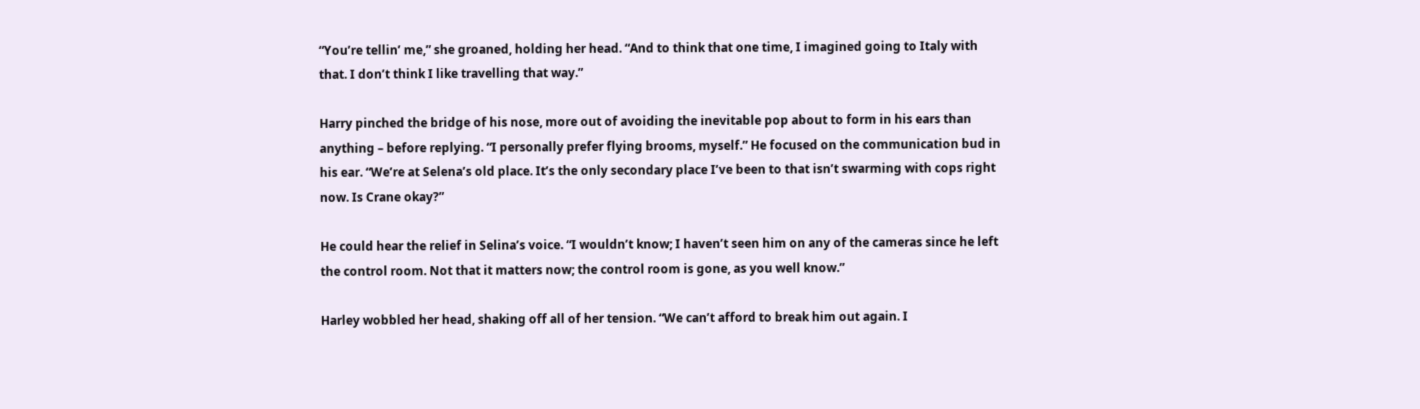“You’re tellin’ me,” she groaned, holding her head. “And to think that one time, I imagined going to Italy with that. I don’t think I like travelling that way.”

Harry pinched the bridge of his nose, more out of avoiding the inevitable pop about to form in his ears than anything – before replying. “I personally prefer flying brooms, myself.” He focused on the communication bud in his ear. “We’re at Selena’s old place. It’s the only secondary place I’ve been to that isn’t swarming with cops right now. Is Crane okay?”

He could hear the relief in Selina’s voice. “I wouldn’t know; I haven’t seen him on any of the cameras since he left the control room. Not that it matters now; the control room is gone, as you well know.”

Harley wobbled her head, shaking off all of her tension. “We can’t afford to break him out again. I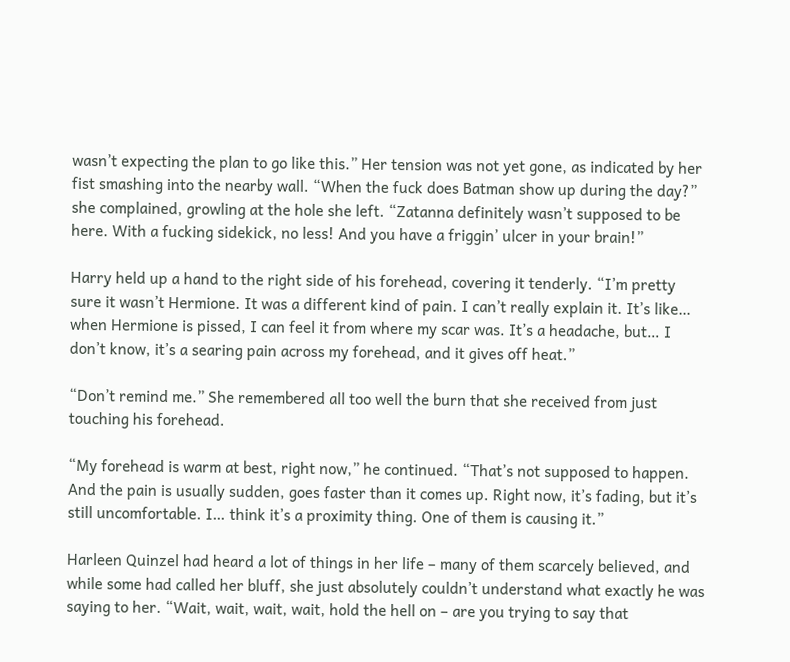wasn’t expecting the plan to go like this.” Her tension was not yet gone, as indicated by her fist smashing into the nearby wall. “When the fuck does Batman show up during the day?” she complained, growling at the hole she left. “Zatanna definitely wasn’t supposed to be here. With a fucking sidekick, no less! And you have a friggin’ ulcer in your brain!”

Harry held up a hand to the right side of his forehead, covering it tenderly. “I’m pretty sure it wasn’t Hermione. It was a different kind of pain. I can’t really explain it. It’s like… when Hermione is pissed, I can feel it from where my scar was. It’s a headache, but… I don’t know, it’s a searing pain across my forehead, and it gives off heat.”

“Don’t remind me.” She remembered all too well the burn that she received from just touching his forehead.

“My forehead is warm at best, right now,” he continued. “That’s not supposed to happen. And the pain is usually sudden, goes faster than it comes up. Right now, it’s fading, but it’s still uncomfortable. I… think it’s a proximity thing. One of them is causing it.”

Harleen Quinzel had heard a lot of things in her life – many of them scarcely believed, and while some had called her bluff, she just absolutely couldn’t understand what exactly he was saying to her. “Wait, wait, wait, wait, hold the hell on – are you trying to say that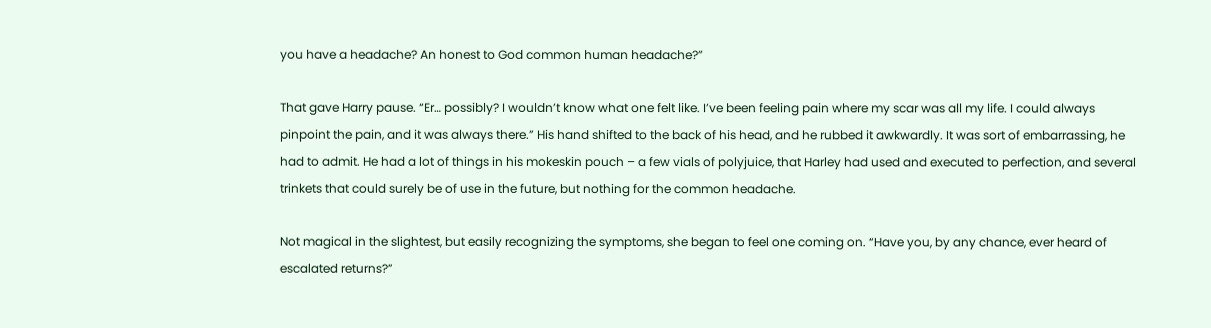you have a headache? An honest to God common human headache?”

That gave Harry pause. “Er… possibly? I wouldn’t know what one felt like. I’ve been feeling pain where my scar was all my life. I could always pinpoint the pain, and it was always there.” His hand shifted to the back of his head, and he rubbed it awkwardly. It was sort of embarrassing, he had to admit. He had a lot of things in his mokeskin pouch – a few vials of polyjuice, that Harley had used and executed to perfection, and several trinkets that could surely be of use in the future, but nothing for the common headache.

Not magical in the slightest, but easily recognizing the symptoms, she began to feel one coming on. “Have you, by any chance, ever heard of escalated returns?”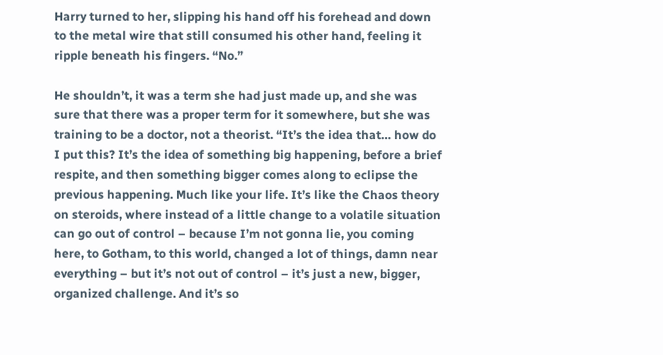Harry turned to her, slipping his hand off his forehead and down to the metal wire that still consumed his other hand, feeling it ripple beneath his fingers. “No.”

He shouldn’t, it was a term she had just made up, and she was sure that there was a proper term for it somewhere, but she was training to be a doctor, not a theorist. “It’s the idea that… how do I put this? It’s the idea of something big happening, before a brief respite, and then something bigger comes along to eclipse the previous happening. Much like your life. It’s like the Chaos theory on steroids, where instead of a little change to a volatile situation can go out of control – because I’m not gonna lie, you coming here, to Gotham, to this world, changed a lot of things, damn near everything – but it’s not out of control – it’s just a new, bigger, organized challenge. And it’s so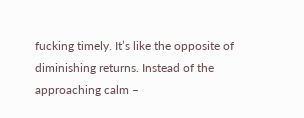fucking timely. It’s like the opposite of diminishing returns. Instead of the approaching calm –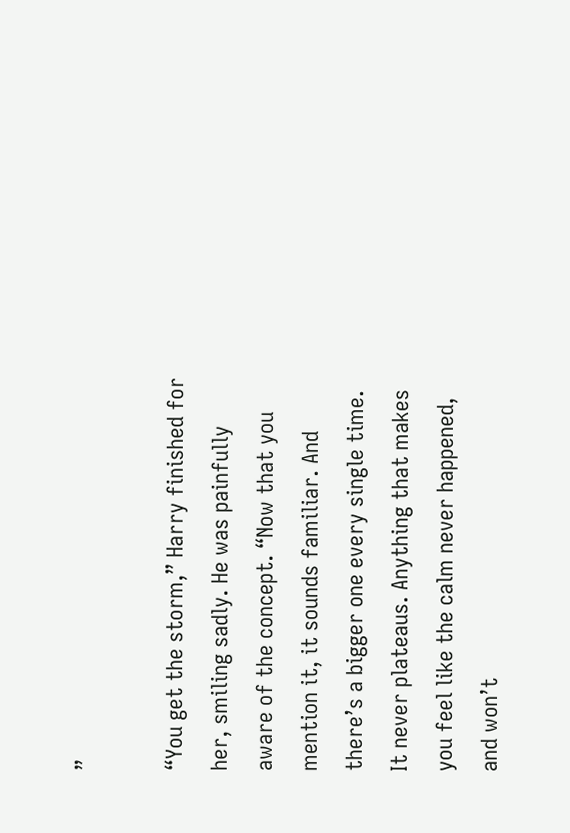”

“You get the storm,” Harry finished for her, smiling sadly. He was painfully aware of the concept. “Now that you mention it, it sounds familiar. And there’s a bigger one every single time. It never plateaus. Anything that makes you feel like the calm never happened, and won’t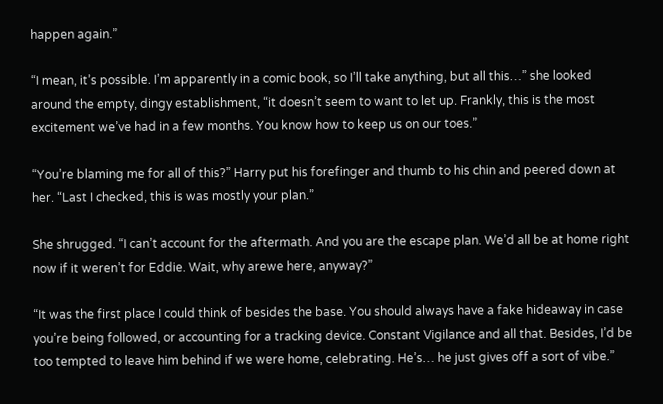happen again.”

“I mean, it’s possible. I’m apparently in a comic book, so I’ll take anything, but all this…” she looked around the empty, dingy establishment, “it doesn’t seem to want to let up. Frankly, this is the most excitement we’ve had in a few months. You know how to keep us on our toes.”

“You’re blaming me for all of this?” Harry put his forefinger and thumb to his chin and peered down at her. “Last I checked, this is was mostly your plan.”

She shrugged. “I can’t account for the aftermath. And you are the escape plan. We’d all be at home right now if it weren’t for Eddie. Wait, why arewe here, anyway?”

“It was the first place I could think of besides the base. You should always have a fake hideaway in case you’re being followed, or accounting for a tracking device. Constant Vigilance and all that. Besides, I’d be too tempted to leave him behind if we were home, celebrating. He’s… he just gives off a sort of vibe.”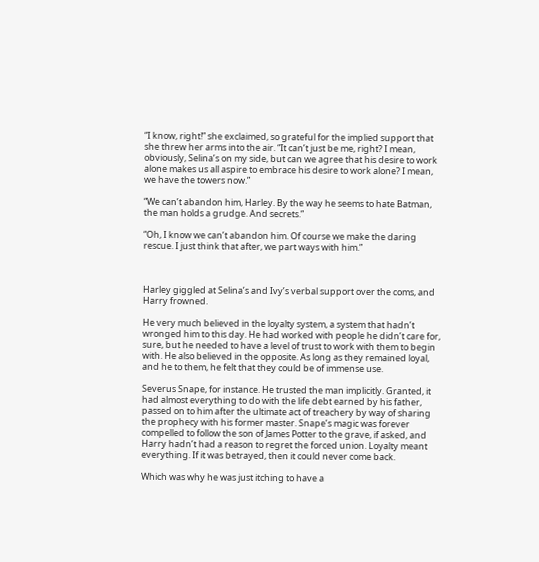“I know, right!” she exclaimed, so grateful for the implied support that she threw her arms into the air. “It can’t just be me, right? I mean, obviously, Selina’s on my side, but can we agree that his desire to work alone makes us all aspire to embrace his desire to work alone? I mean, we have the towers now.”

“We can’t abandon him, Harley. By the way he seems to hate Batman, the man holds a grudge. And secrets.”

“Oh, I know we can’t abandon him. Of course we make the daring rescue. I just think that after, we part ways with him.”



Harley giggled at Selina’s and Ivy’s verbal support over the coms, and Harry frowned.

He very much believed in the loyalty system, a system that hadn’t wronged him to this day. He had worked with people he didn’t care for, sure, but he needed to have a level of trust to work with them to begin with. He also believed in the opposite. As long as they remained loyal, and he to them, he felt that they could be of immense use.

Severus Snape, for instance. He trusted the man implicitly. Granted, it had almost everything to do with the life debt earned by his father, passed on to him after the ultimate act of treachery by way of sharing the prophecy with his former master. Snape’s magic was forever compelled to follow the son of James Potter to the grave, if asked, and Harry hadn’t had a reason to regret the forced union. Loyalty meant everything. If it was betrayed, then it could never come back.

Which was why he was just itching to have a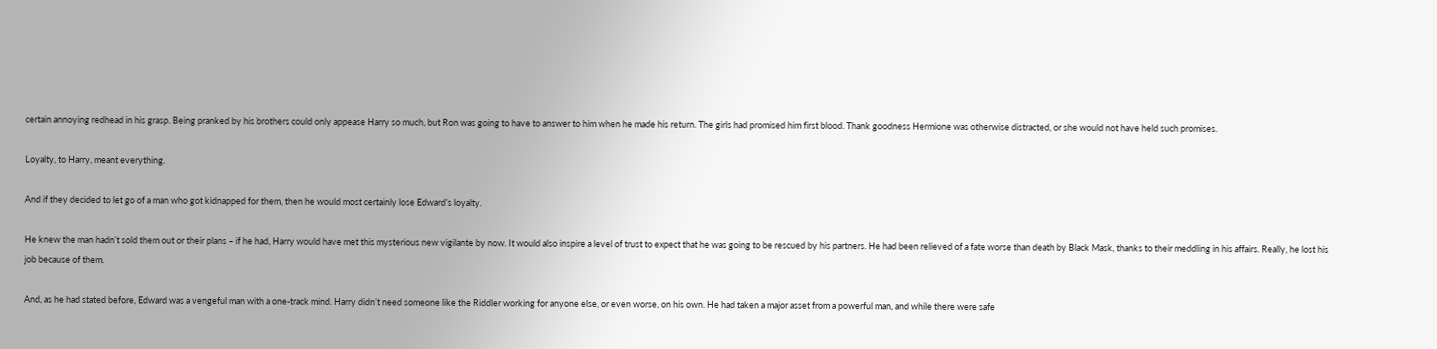certain annoying redhead in his grasp. Being pranked by his brothers could only appease Harry so much, but Ron was going to have to answer to him when he made his return. The girls had promised him first blood. Thank goodness Hermione was otherwise distracted, or she would not have held such promises.

Loyalty, to Harry, meant everything.

And if they decided to let go of a man who got kidnapped for them, then he would most certainly lose Edward’s loyalty.

He knew the man hadn’t sold them out or their plans – if he had, Harry would have met this mysterious new vigilante by now. It would also inspire a level of trust to expect that he was going to be rescued by his partners. He had been relieved of a fate worse than death by Black Mask, thanks to their meddling in his affairs. Really, he lost his job because of them.

And, as he had stated before, Edward was a vengeful man with a one-track mind. Harry didn’t need someone like the Riddler working for anyone else, or even worse, on his own. He had taken a major asset from a powerful man, and while there were safe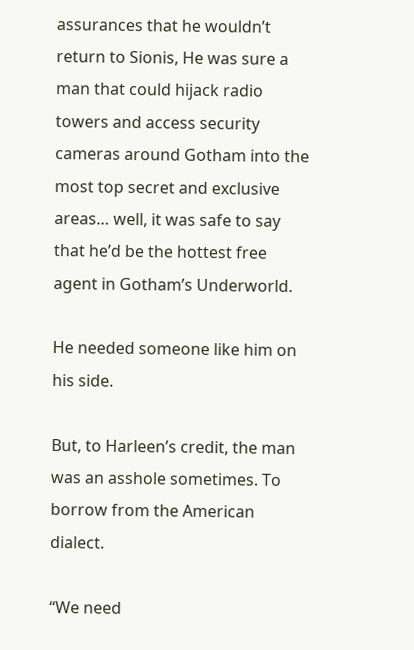assurances that he wouldn’t return to Sionis, He was sure a man that could hijack radio towers and access security cameras around Gotham into the most top secret and exclusive areas… well, it was safe to say that he’d be the hottest free agent in Gotham’s Underworld.

He needed someone like him on his side.

But, to Harleen’s credit, the man was an asshole sometimes. To borrow from the American dialect.

“We need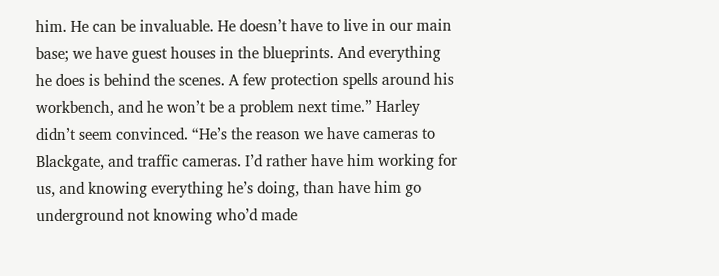him. He can be invaluable. He doesn’t have to live in our main base; we have guest houses in the blueprints. And everything he does is behind the scenes. A few protection spells around his workbench, and he won’t be a problem next time.” Harley didn’t seem convinced. “He’s the reason we have cameras to Blackgate, and traffic cameras. I’d rather have him working for us, and knowing everything he’s doing, than have him go underground not knowing who’d made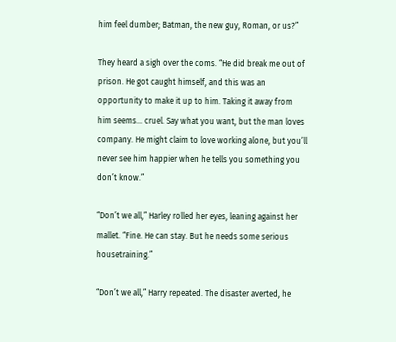him feel dumber; Batman, the new guy, Roman, or us?”

They heard a sigh over the coms. “He did break me out of prison. He got caught himself, and this was an opportunity to make it up to him. Taking it away from him seems… cruel. Say what you want, but the man loves company. He might claim to love working alone, but you’ll never see him happier when he tells you something you don’t know.”

“Don’t we all,” Harley rolled her eyes, leaning against her mallet. “Fine. He can stay. But he needs some serious housetraining.”

“Don’t we all,” Harry repeated. The disaster averted, he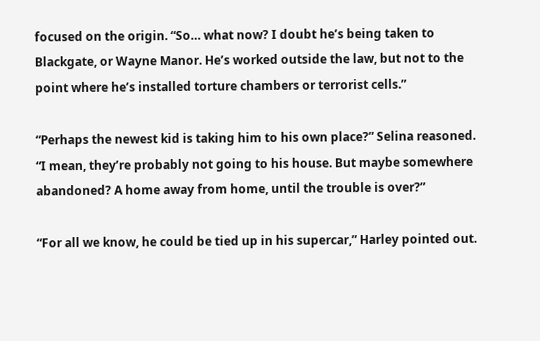focused on the origin. “So… what now? I doubt he’s being taken to Blackgate, or Wayne Manor. He’s worked outside the law, but not to the point where he’s installed torture chambers or terrorist cells.”

“Perhaps the newest kid is taking him to his own place?” Selina reasoned. “I mean, they’re probably not going to his house. But maybe somewhere abandoned? A home away from home, until the trouble is over?”

“For all we know, he could be tied up in his supercar,” Harley pointed out.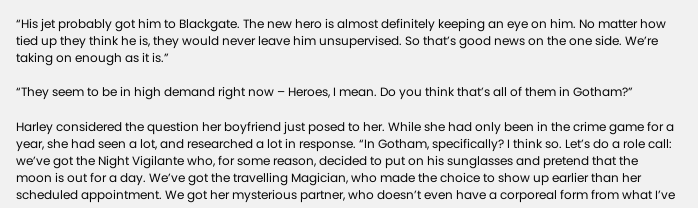“His jet probably got him to Blackgate. The new hero is almost definitely keeping an eye on him. No matter how tied up they think he is, they would never leave him unsupervised. So that’s good news on the one side. We’re taking on enough as it is.”

“They seem to be in high demand right now – Heroes, I mean. Do you think that’s all of them in Gotham?”

Harley considered the question her boyfriend just posed to her. While she had only been in the crime game for a year, she had seen a lot, and researched a lot in response. “In Gotham, specifically? I think so. Let’s do a role call: we’ve got the Night Vigilante who, for some reason, decided to put on his sunglasses and pretend that the moon is out for a day. We’ve got the travelling Magician, who made the choice to show up earlier than her scheduled appointment. We got her mysterious partner, who doesn’t even have a corporeal form from what I’ve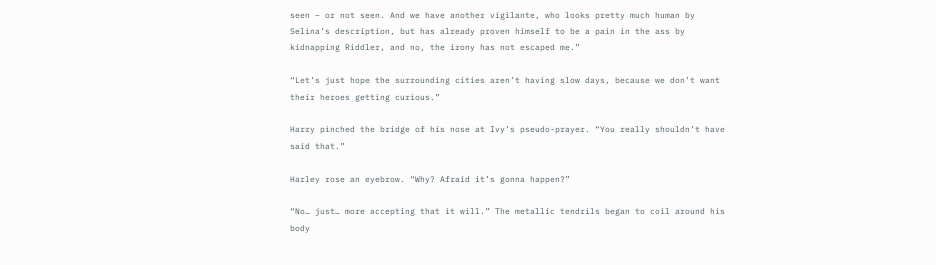seen – or not seen. And we have another vigilante, who looks pretty much human by Selina’s description, but has already proven himself to be a pain in the ass by kidnapping Riddler, and no, the irony has not escaped me.”

“Let’s just hope the surrounding cities aren’t having slow days, because we don’t want their heroes getting curious.”

Harry pinched the bridge of his nose at Ivy’s pseudo-prayer. “You really shouldn’t have said that.”

Harley rose an eyebrow. “Why? Afraid it’s gonna happen?”

“No… just… more accepting that it will.” The metallic tendrils began to coil around his body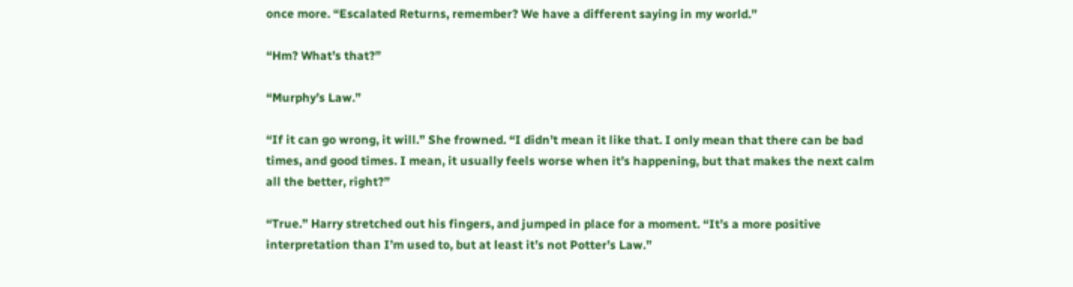once more. “Escalated Returns, remember? We have a different saying in my world.”

“Hm? What’s that?”

“Murphy’s Law.”

“If it can go wrong, it will.” She frowned. “I didn’t mean it like that. I only mean that there can be bad times, and good times. I mean, it usually feels worse when it’s happening, but that makes the next calm all the better, right?”

“True.” Harry stretched out his fingers, and jumped in place for a moment. “It’s a more positive interpretation than I’m used to, but at least it’s not Potter’s Law.”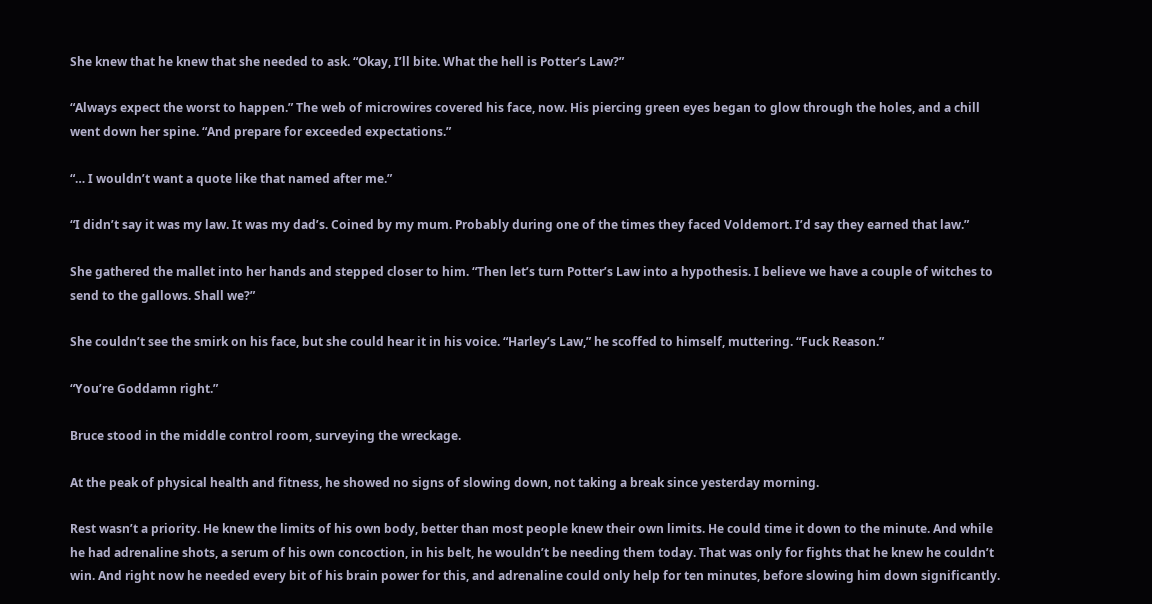She knew that he knew that she needed to ask. “Okay, I’ll bite. What the hell is Potter’s Law?”

“Always expect the worst to happen.” The web of microwires covered his face, now. His piercing green eyes began to glow through the holes, and a chill went down her spine. “And prepare for exceeded expectations.”

“… I wouldn’t want a quote like that named after me.”

“I didn’t say it was my law. It was my dad’s. Coined by my mum. Probably during one of the times they faced Voldemort. I’d say they earned that law.”

She gathered the mallet into her hands and stepped closer to him. “Then let’s turn Potter’s Law into a hypothesis. I believe we have a couple of witches to send to the gallows. Shall we?”

She couldn’t see the smirk on his face, but she could hear it in his voice. “Harley’s Law,” he scoffed to himself, muttering. “Fuck Reason.”

“You’re Goddamn right.”

Bruce stood in the middle control room, surveying the wreckage.

At the peak of physical health and fitness, he showed no signs of slowing down, not taking a break since yesterday morning.

Rest wasn’t a priority. He knew the limits of his own body, better than most people knew their own limits. He could time it down to the minute. And while he had adrenaline shots, a serum of his own concoction, in his belt, he wouldn’t be needing them today. That was only for fights that he knew he couldn’t win. And right now he needed every bit of his brain power for this, and adrenaline could only help for ten minutes, before slowing him down significantly.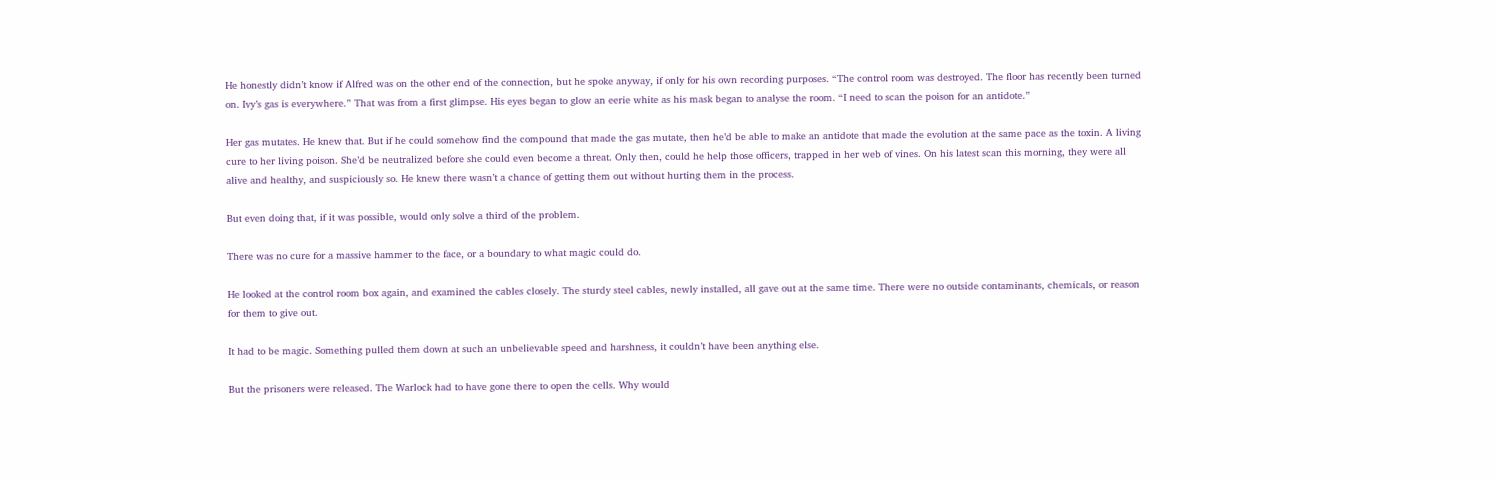He honestly didn’t know if Alfred was on the other end of the connection, but he spoke anyway, if only for his own recording purposes. “The control room was destroyed. The floor has recently been turned on. Ivy’s gas is everywhere.” That was from a first glimpse. His eyes began to glow an eerie white as his mask began to analyse the room. “I need to scan the poison for an antidote.”

Her gas mutates. He knew that. But if he could somehow find the compound that made the gas mutate, then he’d be able to make an antidote that made the evolution at the same pace as the toxin. A living cure to her living poison. She’d be neutralized before she could even become a threat. Only then, could he help those officers, trapped in her web of vines. On his latest scan this morning, they were all alive and healthy, and suspiciously so. He knew there wasn’t a chance of getting them out without hurting them in the process.

But even doing that, if it was possible, would only solve a third of the problem.

There was no cure for a massive hammer to the face, or a boundary to what magic could do.

He looked at the control room box again, and examined the cables closely. The sturdy steel cables, newly installed, all gave out at the same time. There were no outside contaminants, chemicals, or reason for them to give out.

It had to be magic. Something pulled them down at such an unbelievable speed and harshness, it couldn’t have been anything else.

But the prisoners were released. The Warlock had to have gone there to open the cells. Why would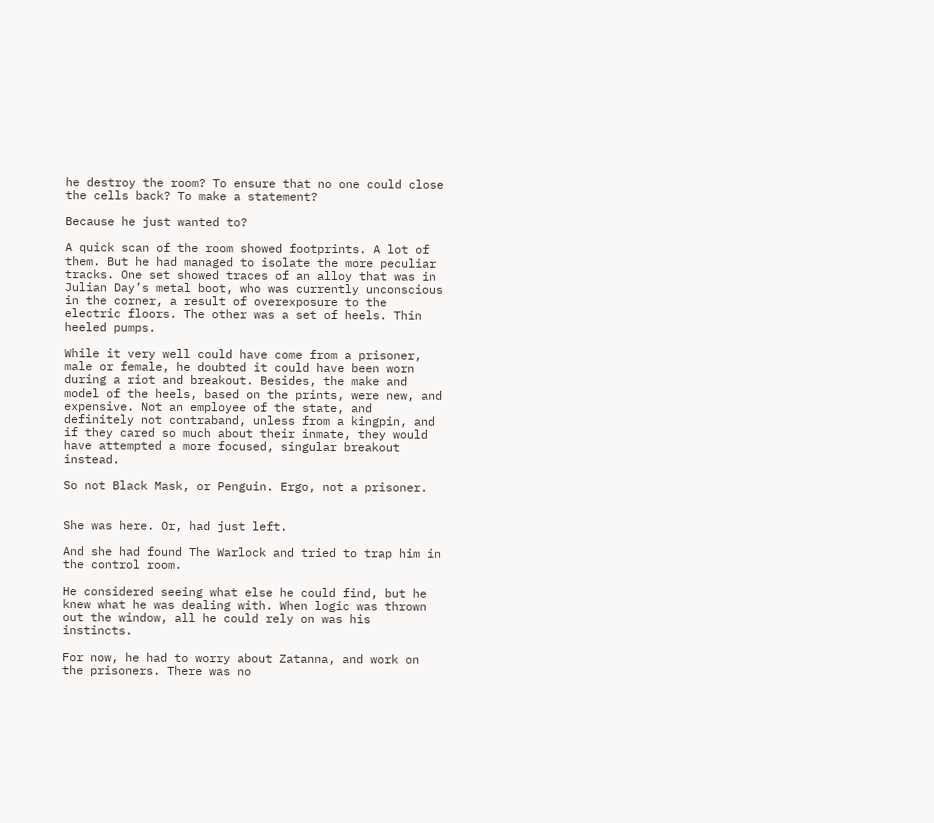he destroy the room? To ensure that no one could close the cells back? To make a statement?

Because he just wanted to?

A quick scan of the room showed footprints. A lot of them. But he had managed to isolate the more peculiar tracks. One set showed traces of an alloy that was in Julian Day’s metal boot, who was currently unconscious in the corner, a result of overexposure to the electric floors. The other was a set of heels. Thin heeled pumps.

While it very well could have come from a prisoner, male or female, he doubted it could have been worn during a riot and breakout. Besides, the make and model of the heels, based on the prints, were new, and expensive. Not an employee of the state, and definitely not contraband, unless from a kingpin, and if they cared so much about their inmate, they would have attempted a more focused, singular breakout instead.

So not Black Mask, or Penguin. Ergo, not a prisoner.


She was here. Or, had just left.

And she had found The Warlock and tried to trap him in the control room.

He considered seeing what else he could find, but he knew what he was dealing with. When logic was thrown out the window, all he could rely on was his instincts.

For now, he had to worry about Zatanna, and work on the prisoners. There was no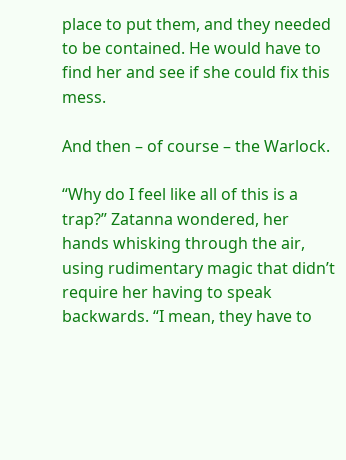place to put them, and they needed to be contained. He would have to find her and see if she could fix this mess.

And then – of course – the Warlock.

“Why do I feel like all of this is a trap?” Zatanna wondered, her hands whisking through the air, using rudimentary magic that didn’t require her having to speak backwards. “I mean, they have to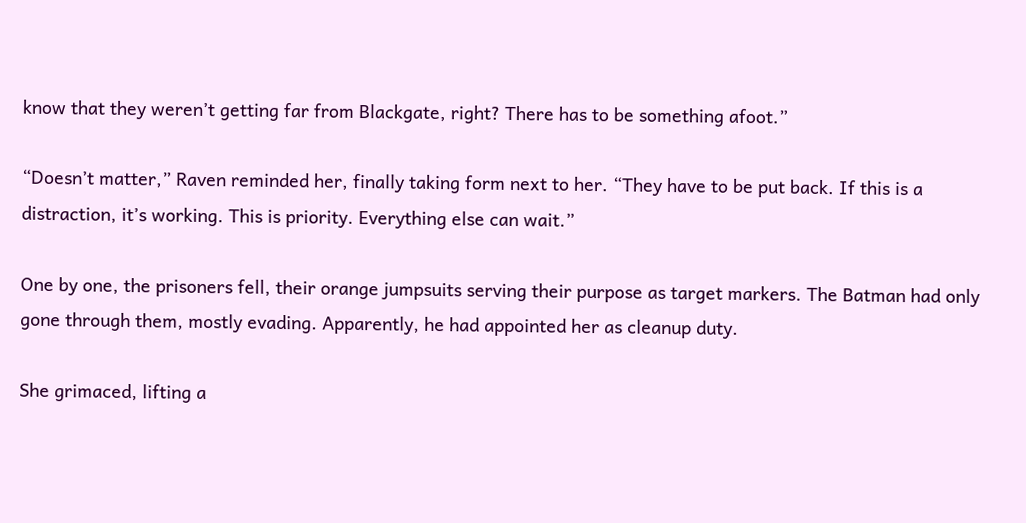know that they weren’t getting far from Blackgate, right? There has to be something afoot.”

“Doesn’t matter,” Raven reminded her, finally taking form next to her. “They have to be put back. If this is a distraction, it’s working. This is priority. Everything else can wait.”

One by one, the prisoners fell, their orange jumpsuits serving their purpose as target markers. The Batman had only gone through them, mostly evading. Apparently, he had appointed her as cleanup duty.

She grimaced, lifting a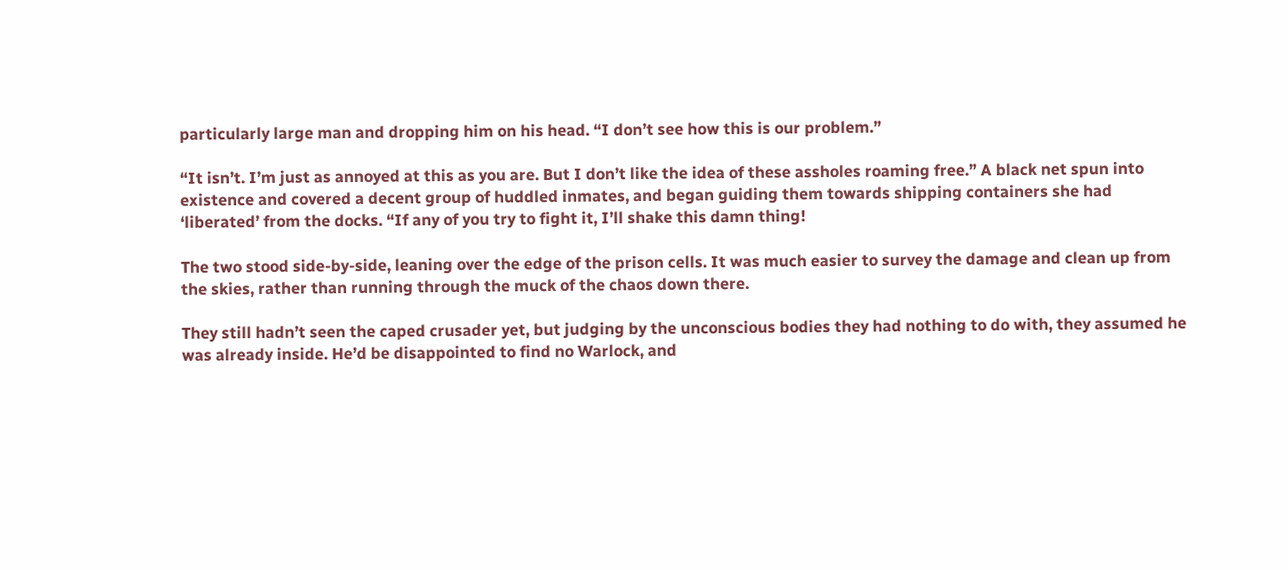particularly large man and dropping him on his head. “I don’t see how this is our problem.”

“It isn’t. I’m just as annoyed at this as you are. But I don’t like the idea of these assholes roaming free.” A black net spun into existence and covered a decent group of huddled inmates, and began guiding them towards shipping containers she had ‘liberated’ from the docks. “If any of you try to fight it, I’ll shake this damn thing!

The two stood side-by-side, leaning over the edge of the prison cells. It was much easier to survey the damage and clean up from the skies, rather than running through the muck of the chaos down there.

They still hadn’t seen the caped crusader yet, but judging by the unconscious bodies they had nothing to do with, they assumed he was already inside. He’d be disappointed to find no Warlock, and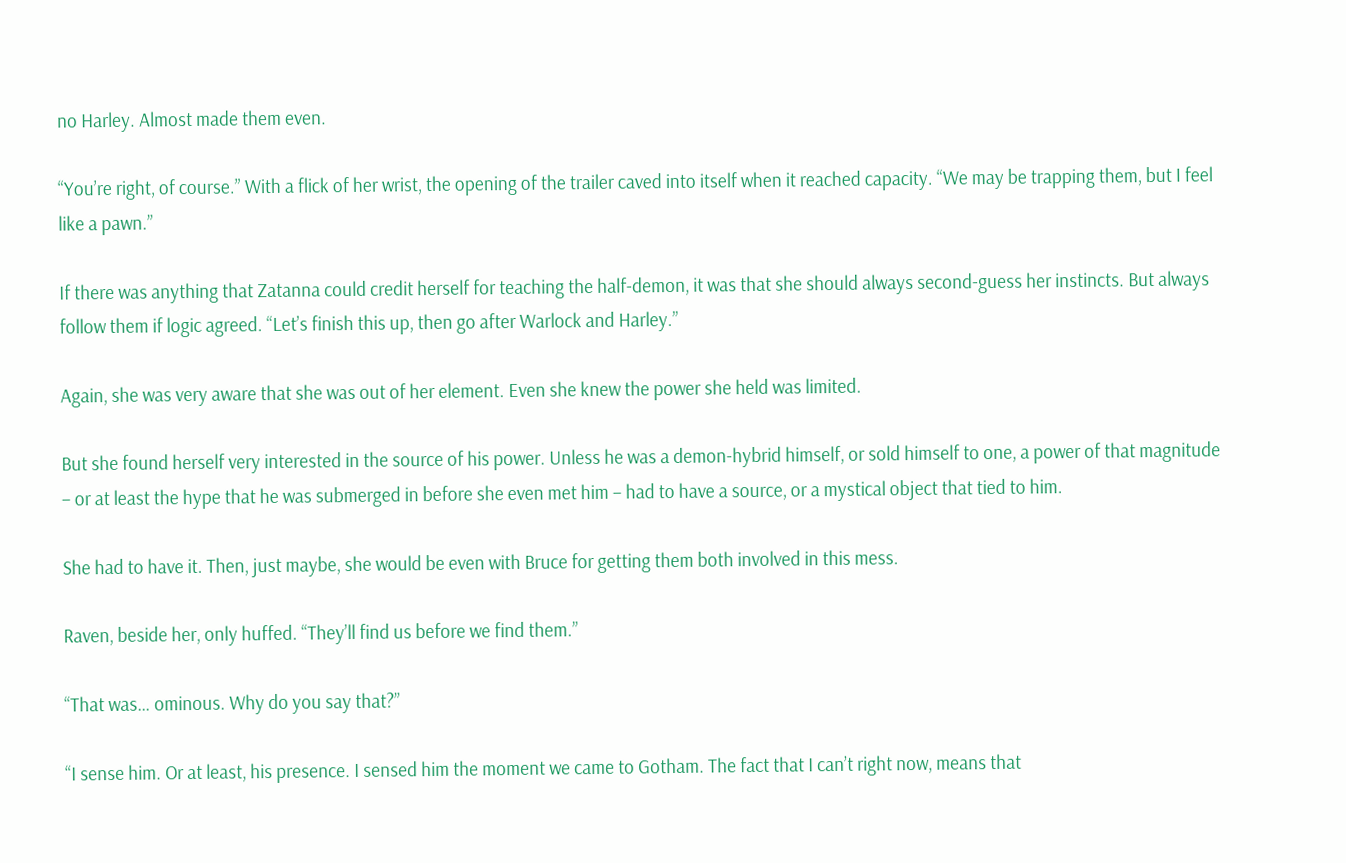no Harley. Almost made them even.

“You’re right, of course.” With a flick of her wrist, the opening of the trailer caved into itself when it reached capacity. “We may be trapping them, but I feel like a pawn.”

If there was anything that Zatanna could credit herself for teaching the half-demon, it was that she should always second-guess her instincts. But always follow them if logic agreed. “Let’s finish this up, then go after Warlock and Harley.”

Again, she was very aware that she was out of her element. Even she knew the power she held was limited.

But she found herself very interested in the source of his power. Unless he was a demon-hybrid himself, or sold himself to one, a power of that magnitude – or at least the hype that he was submerged in before she even met him – had to have a source, or a mystical object that tied to him.

She had to have it. Then, just maybe, she would be even with Bruce for getting them both involved in this mess.

Raven, beside her, only huffed. “They’ll find us before we find them.”

“That was… ominous. Why do you say that?”

“I sense him. Or at least, his presence. I sensed him the moment we came to Gotham. The fact that I can’t right now, means that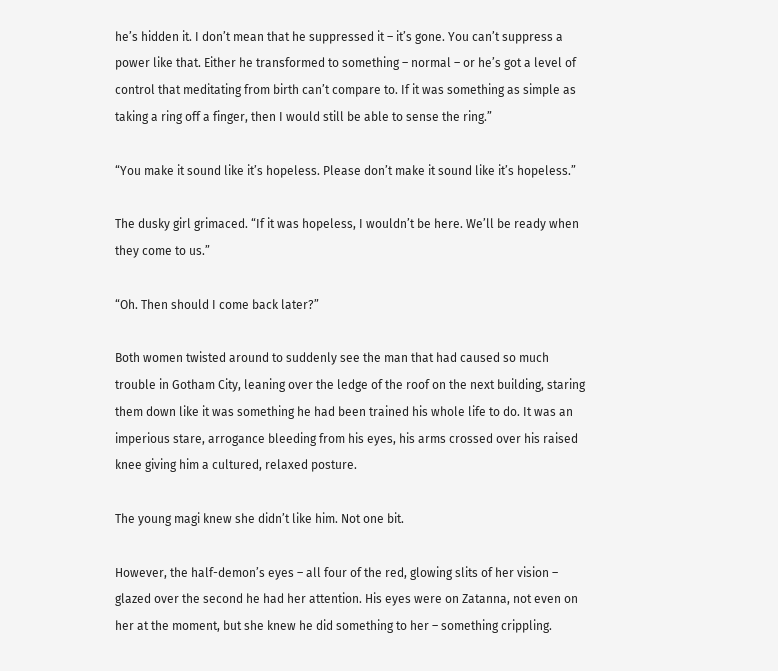he’s hidden it. I don’t mean that he suppressed it – it’s gone. You can’t suppress a power like that. Either he transformed to something – normal – or he’s got a level of control that meditating from birth can’t compare to. If it was something as simple as taking a ring off a finger, then I would still be able to sense the ring.”

“You make it sound like it’s hopeless. Please don’t make it sound like it’s hopeless.”

The dusky girl grimaced. “If it was hopeless, I wouldn’t be here. We’ll be ready when they come to us.”

“Oh. Then should I come back later?”

Both women twisted around to suddenly see the man that had caused so much trouble in Gotham City, leaning over the ledge of the roof on the next building, staring them down like it was something he had been trained his whole life to do. It was an imperious stare, arrogance bleeding from his eyes, his arms crossed over his raised knee giving him a cultured, relaxed posture.

The young magi knew she didn’t like him. Not one bit.

However, the half-demon’s eyes – all four of the red, glowing slits of her vision – glazed over the second he had her attention. His eyes were on Zatanna, not even on her at the moment, but she knew he did something to her – something crippling.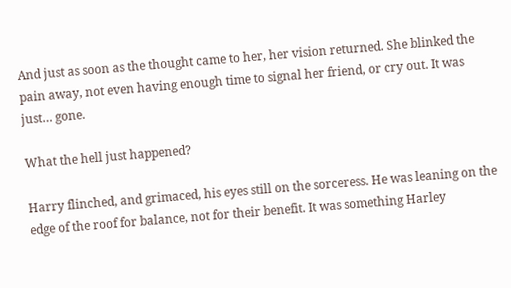And just as soon as the thought came to her, her vision returned. She blinked the pain away, not even having enough time to signal her friend, or cry out. It was just… gone.

What the hell just happened?

Harry flinched, and grimaced, his eyes still on the sorceress. He was leaning on the edge of the roof for balance, not for their benefit. It was something Harley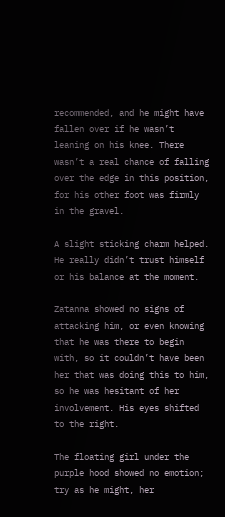recommended, and he might have fallen over if he wasn’t leaning on his knee. There wasn’t a real chance of falling over the edge in this position, for his other foot was firmly in the gravel.

A slight sticking charm helped. He really didn’t trust himself or his balance at the moment.

Zatanna showed no signs of attacking him, or even knowing that he was there to begin with, so it couldn’t have been her that was doing this to him, so he was hesitant of her involvement. His eyes shifted to the right.

The floating girl under the purple hood showed no emotion; try as he might, her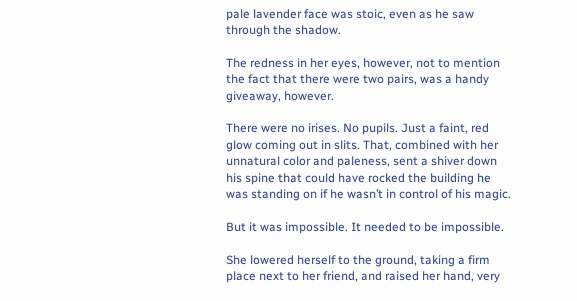pale lavender face was stoic, even as he saw through the shadow.

The redness in her eyes, however, not to mention the fact that there were two pairs, was a handy giveaway, however.

There were no irises. No pupils. Just a faint, red glow coming out in slits. That, combined with her unnatural color and paleness, sent a shiver down his spine that could have rocked the building he was standing on if he wasn’t in control of his magic.

But it was impossible. It needed to be impossible.

She lowered herself to the ground, taking a firm place next to her friend, and raised her hand, very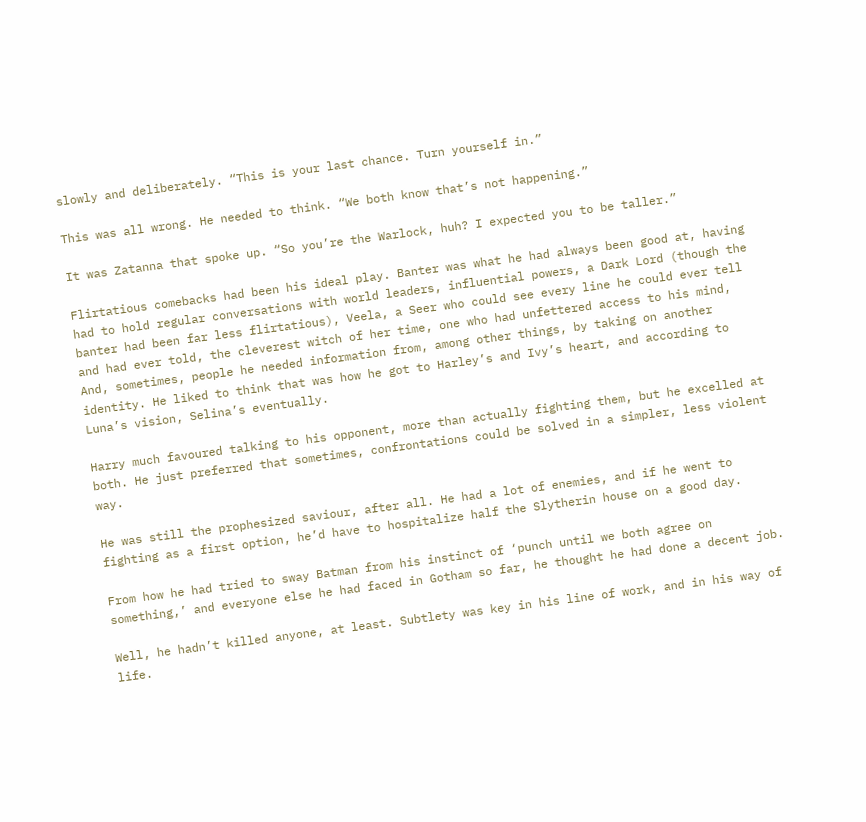slowly and deliberately. “This is your last chance. Turn yourself in.”

This was all wrong. He needed to think. “We both know that’s not happening.”

It was Zatanna that spoke up. “So you’re the Warlock, huh? I expected you to be taller.”

Flirtatious comebacks had been his ideal play. Banter was what he had always been good at, having had to hold regular conversations with world leaders, influential powers, a Dark Lord (though the banter had been far less flirtatious), Veela, a Seer who could see every line he could ever tell and had ever told, the cleverest witch of her time, one who had unfettered access to his mind, And, sometimes, people he needed information from, among other things, by taking on another identity. He liked to think that was how he got to Harley’s and Ivy’s heart, and according to Luna’s vision, Selina’s eventually.

Harry much favoured talking to his opponent, more than actually fighting them, but he excelled at both. He just preferred that sometimes, confrontations could be solved in a simpler, less violent way.

He was still the prophesized saviour, after all. He had a lot of enemies, and if he went to fighting as a first option, he’d have to hospitalize half the Slytherin house on a good day.

From how he had tried to sway Batman from his instinct of ‘punch until we both agree on something,’ and everyone else he had faced in Gotham so far, he thought he had done a decent job.

Well, he hadn’t killed anyone, at least. Subtlety was key in his line of work, and in his way of life.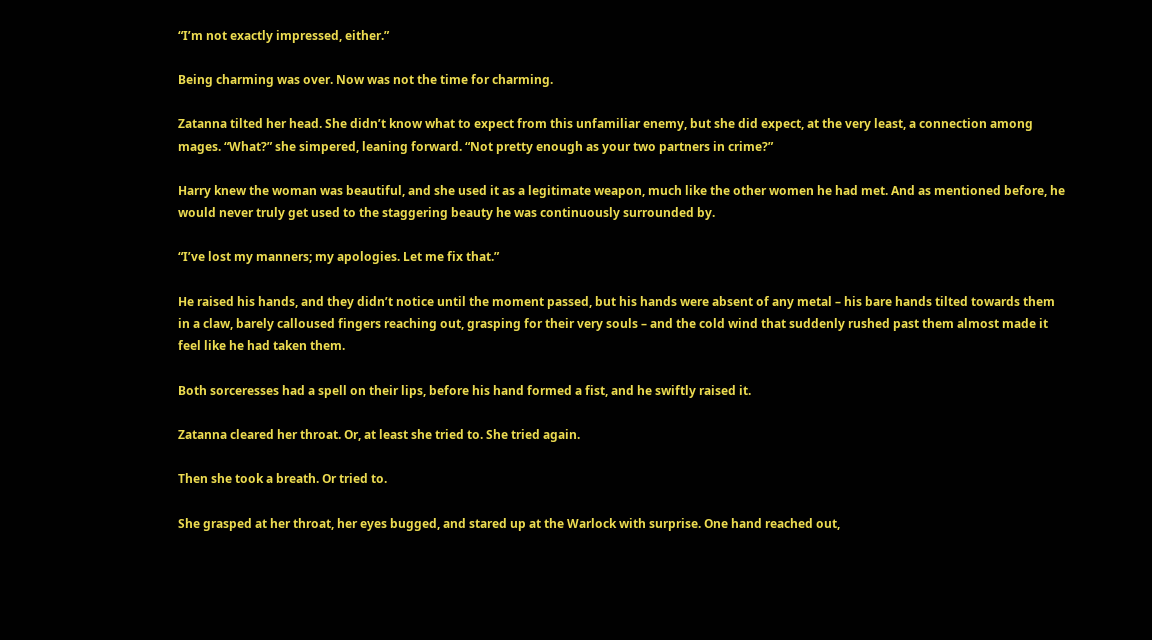“I’m not exactly impressed, either.”

Being charming was over. Now was not the time for charming.

Zatanna tilted her head. She didn’t know what to expect from this unfamiliar enemy, but she did expect, at the very least, a connection among mages. “What?” she simpered, leaning forward. “Not pretty enough as your two partners in crime?”

Harry knew the woman was beautiful, and she used it as a legitimate weapon, much like the other women he had met. And as mentioned before, he would never truly get used to the staggering beauty he was continuously surrounded by.

“I’ve lost my manners; my apologies. Let me fix that.”

He raised his hands, and they didn’t notice until the moment passed, but his hands were absent of any metal – his bare hands tilted towards them in a claw, barely calloused fingers reaching out, grasping for their very souls – and the cold wind that suddenly rushed past them almost made it feel like he had taken them.

Both sorceresses had a spell on their lips, before his hand formed a fist, and he swiftly raised it.

Zatanna cleared her throat. Or, at least she tried to. She tried again.

Then she took a breath. Or tried to.

She grasped at her throat, her eyes bugged, and stared up at the Warlock with surprise. One hand reached out,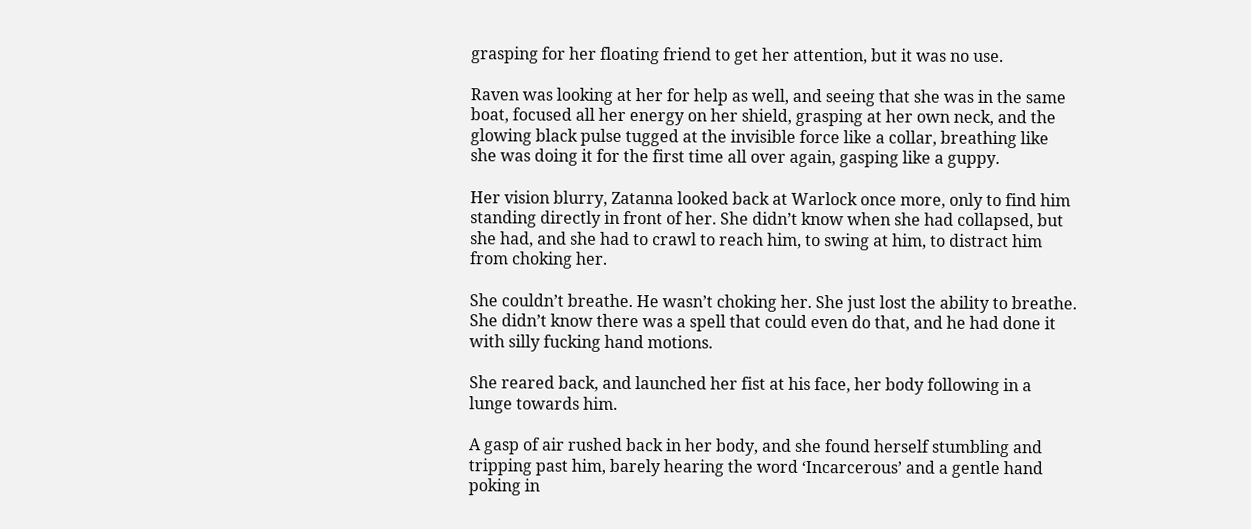grasping for her floating friend to get her attention, but it was no use.

Raven was looking at her for help as well, and seeing that she was in the same boat, focused all her energy on her shield, grasping at her own neck, and the glowing black pulse tugged at the invisible force like a collar, breathing like she was doing it for the first time all over again, gasping like a guppy.

Her vision blurry, Zatanna looked back at Warlock once more, only to find him standing directly in front of her. She didn’t know when she had collapsed, but she had, and she had to crawl to reach him, to swing at him, to distract him from choking her.

She couldn’t breathe. He wasn’t choking her. She just lost the ability to breathe. She didn’t know there was a spell that could even do that, and he had done it with silly fucking hand motions.

She reared back, and launched her fist at his face, her body following in a lunge towards him.

A gasp of air rushed back in her body, and she found herself stumbling and tripping past him, barely hearing the word ‘Incarcerous’ and a gentle hand poking in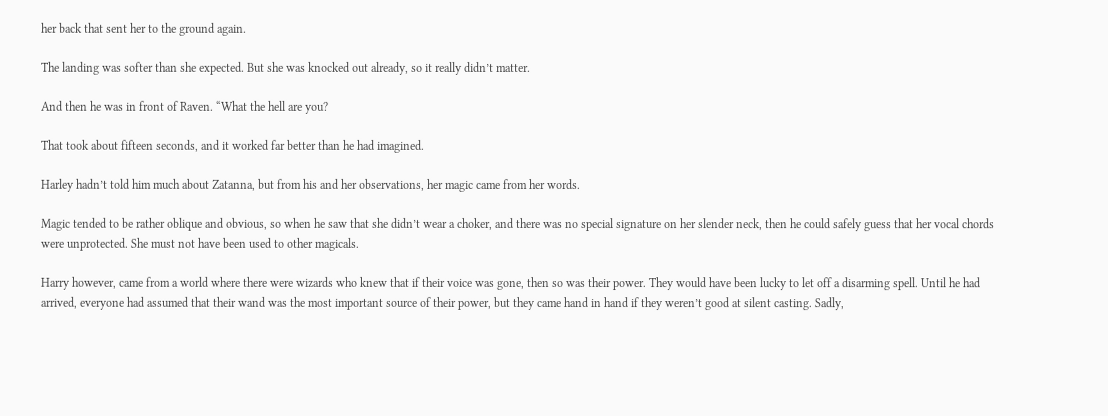her back that sent her to the ground again.

The landing was softer than she expected. But she was knocked out already, so it really didn’t matter.

And then he was in front of Raven. “What the hell are you?

That took about fifteen seconds, and it worked far better than he had imagined.

Harley hadn’t told him much about Zatanna, but from his and her observations, her magic came from her words.

Magic tended to be rather oblique and obvious, so when he saw that she didn’t wear a choker, and there was no special signature on her slender neck, then he could safely guess that her vocal chords were unprotected. She must not have been used to other magicals.

Harry however, came from a world where there were wizards who knew that if their voice was gone, then so was their power. They would have been lucky to let off a disarming spell. Until he had arrived, everyone had assumed that their wand was the most important source of their power, but they came hand in hand if they weren’t good at silent casting. Sadly,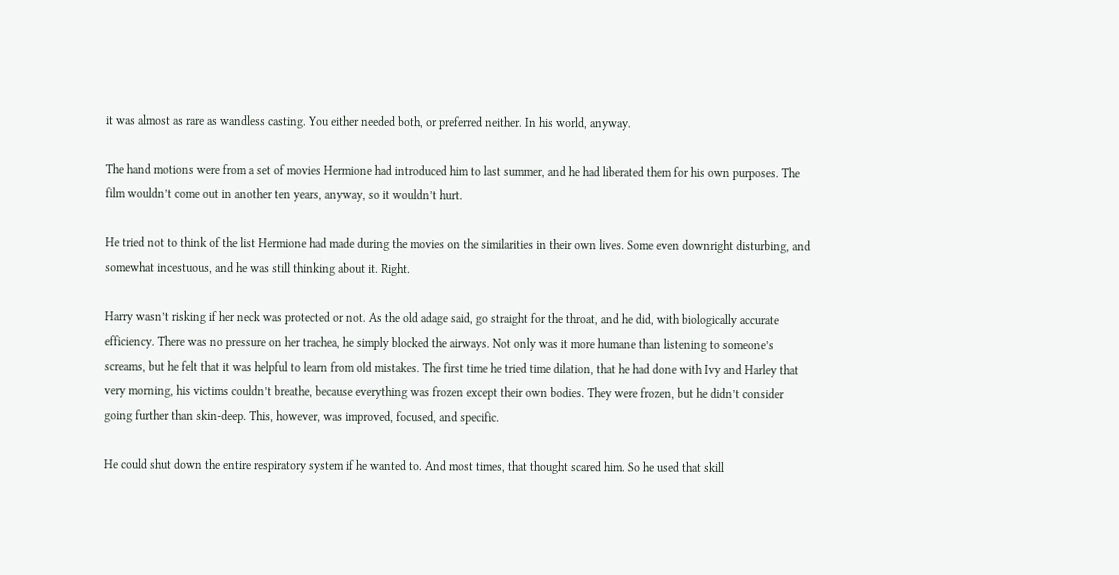it was almost as rare as wandless casting. You either needed both, or preferred neither. In his world, anyway.

The hand motions were from a set of movies Hermione had introduced him to last summer, and he had liberated them for his own purposes. The film wouldn’t come out in another ten years, anyway, so it wouldn’t hurt.

He tried not to think of the list Hermione had made during the movies on the similarities in their own lives. Some even downright disturbing, and somewhat incestuous, and he was still thinking about it. Right.

Harry wasn’t risking if her neck was protected or not. As the old adage said, go straight for the throat, and he did, with biologically accurate efficiency. There was no pressure on her trachea, he simply blocked the airways. Not only was it more humane than listening to someone’s screams, but he felt that it was helpful to learn from old mistakes. The first time he tried time dilation, that he had done with Ivy and Harley that very morning, his victims couldn’t breathe, because everything was frozen except their own bodies. They were frozen, but he didn’t consider going further than skin-deep. This, however, was improved, focused, and specific.

He could shut down the entire respiratory system if he wanted to. And most times, that thought scared him. So he used that skill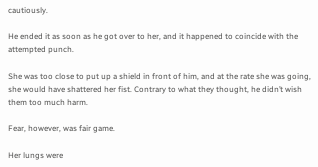cautiously.

He ended it as soon as he got over to her, and it happened to coincide with the attempted punch.

She was too close to put up a shield in front of him, and at the rate she was going, she would have shattered her fist. Contrary to what they thought, he didn’t wish them too much harm.

Fear, however, was fair game.

Her lungs were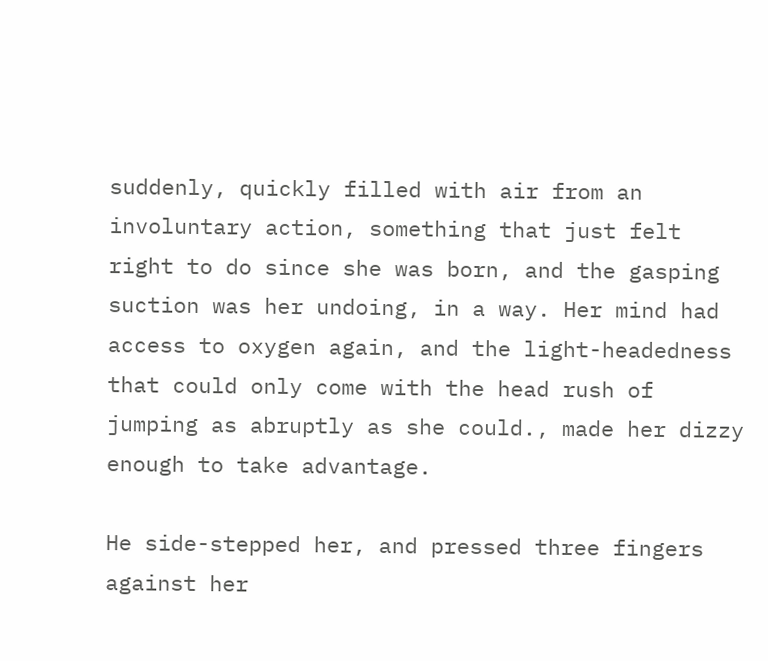suddenly, quickly filled with air from an involuntary action, something that just felt right to do since she was born, and the gasping suction was her undoing, in a way. Her mind had access to oxygen again, and the light-headedness that could only come with the head rush of jumping as abruptly as she could., made her dizzy enough to take advantage.

He side-stepped her, and pressed three fingers against her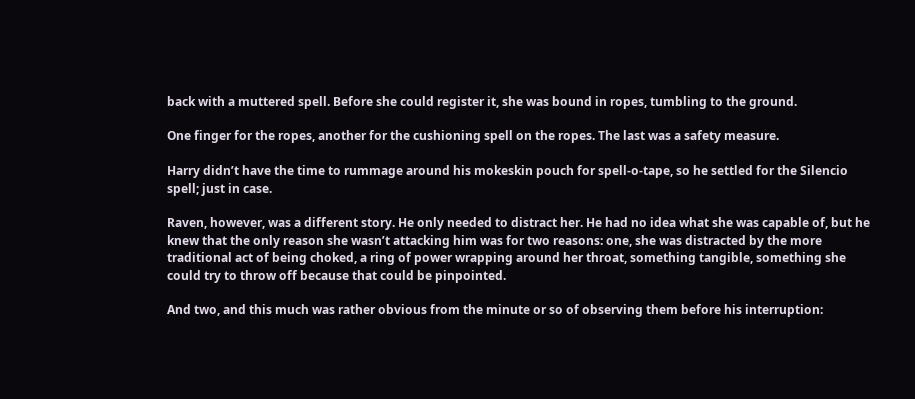back with a muttered spell. Before she could register it, she was bound in ropes, tumbling to the ground.

One finger for the ropes, another for the cushioning spell on the ropes. The last was a safety measure.

Harry didn’t have the time to rummage around his mokeskin pouch for spell-o-tape, so he settled for the Silencio spell; just in case.

Raven, however, was a different story. He only needed to distract her. He had no idea what she was capable of, but he knew that the only reason she wasn’t attacking him was for two reasons: one, she was distracted by the more traditional act of being choked, a ring of power wrapping around her throat, something tangible, something she could try to throw off because that could be pinpointed.

And two, and this much was rather obvious from the minute or so of observing them before his interruption: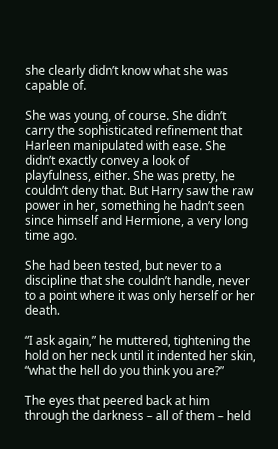she clearly didn’t know what she was capable of.

She was young, of course. She didn’t carry the sophisticated refinement that Harleen manipulated with ease. She didn’t exactly convey a look of playfulness, either. She was pretty, he couldn’t deny that. But Harry saw the raw power in her, something he hadn’t seen since himself and Hermione, a very long time ago.

She had been tested, but never to a discipline that she couldn’t handle, never to a point where it was only herself or her death.

“I ask again,” he muttered, tightening the hold on her neck until it indented her skin, “what the hell do you think you are?”

The eyes that peered back at him through the darkness – all of them – held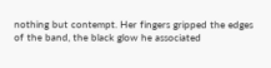nothing but contempt. Her fingers gripped the edges of the band, the black glow he associated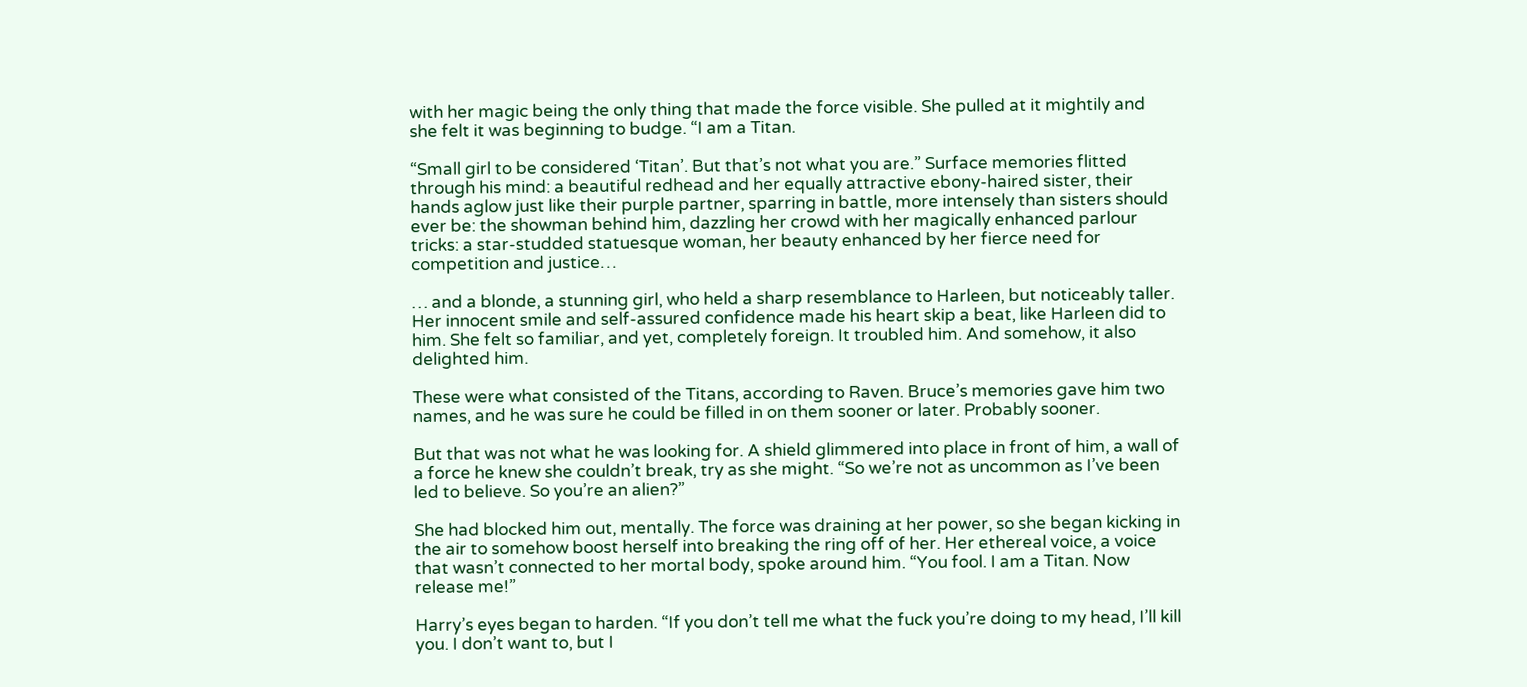with her magic being the only thing that made the force visible. She pulled at it mightily and she felt it was beginning to budge. “I am a Titan.

“Small girl to be considered ‘Titan’. But that’s not what you are.” Surface memories flitted through his mind: a beautiful redhead and her equally attractive ebony-haired sister, their hands aglow just like their purple partner, sparring in battle, more intensely than sisters should ever be: the showman behind him, dazzling her crowd with her magically enhanced parlour tricks: a star-studded statuesque woman, her beauty enhanced by her fierce need for competition and justice…

… and a blonde, a stunning girl, who held a sharp resemblance to Harleen, but noticeably taller. Her innocent smile and self-assured confidence made his heart skip a beat, like Harleen did to him. She felt so familiar, and yet, completely foreign. It troubled him. And somehow, it also delighted him.

These were what consisted of the Titans, according to Raven. Bruce’s memories gave him two names, and he was sure he could be filled in on them sooner or later. Probably sooner.

But that was not what he was looking for. A shield glimmered into place in front of him, a wall of a force he knew she couldn’t break, try as she might. “So we’re not as uncommon as I’ve been led to believe. So you’re an alien?”

She had blocked him out, mentally. The force was draining at her power, so she began kicking in the air to somehow boost herself into breaking the ring off of her. Her ethereal voice, a voice that wasn’t connected to her mortal body, spoke around him. “You fool. I am a Titan. Now release me!”

Harry’s eyes began to harden. “If you don’t tell me what the fuck you’re doing to my head, I’ll kill you. I don’t want to, but I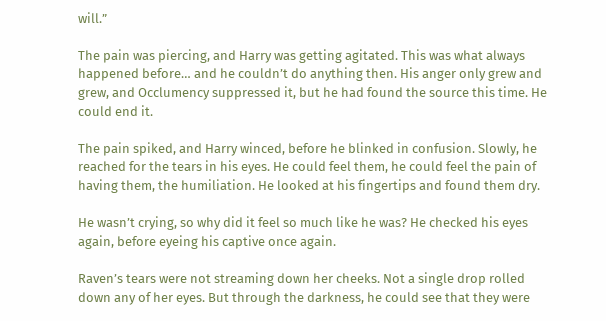will.”

The pain was piercing, and Harry was getting agitated. This was what always happened before… and he couldn’t do anything then. His anger only grew and grew, and Occlumency suppressed it, but he had found the source this time. He could end it.

The pain spiked, and Harry winced, before he blinked in confusion. Slowly, he reached for the tears in his eyes. He could feel them, he could feel the pain of having them, the humiliation. He looked at his fingertips and found them dry.

He wasn’t crying, so why did it feel so much like he was? He checked his eyes again, before eyeing his captive once again.

Raven’s tears were not streaming down her cheeks. Not a single drop rolled down any of her eyes. But through the darkness, he could see that they were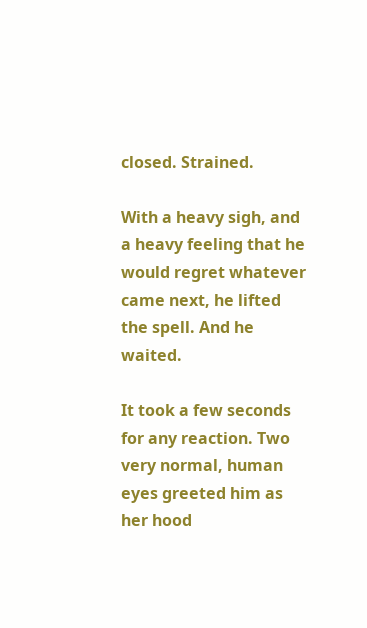closed. Strained.

With a heavy sigh, and a heavy feeling that he would regret whatever came next, he lifted the spell. And he waited.

It took a few seconds for any reaction. Two very normal, human eyes greeted him as her hood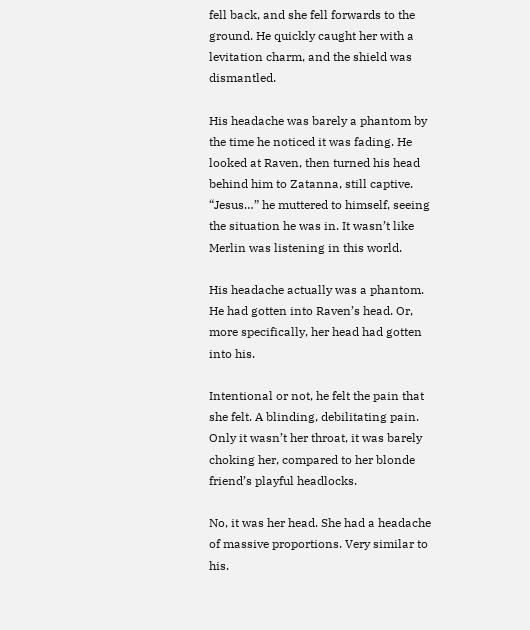fell back, and she fell forwards to the ground. He quickly caught her with a levitation charm, and the shield was dismantled.

His headache was barely a phantom by the time he noticed it was fading. He looked at Raven, then turned his head behind him to Zatanna, still captive. “Jesus…” he muttered to himself, seeing the situation he was in. It wasn’t like Merlin was listening in this world.

His headache actually was a phantom. He had gotten into Raven’s head. Or, more specifically, her head had gotten into his.

Intentional or not, he felt the pain that she felt. A blinding, debilitating pain. Only it wasn’t her throat, it was barely choking her, compared to her blonde friend’s playful headlocks.

No, it was her head. She had a headache of massive proportions. Very similar to his.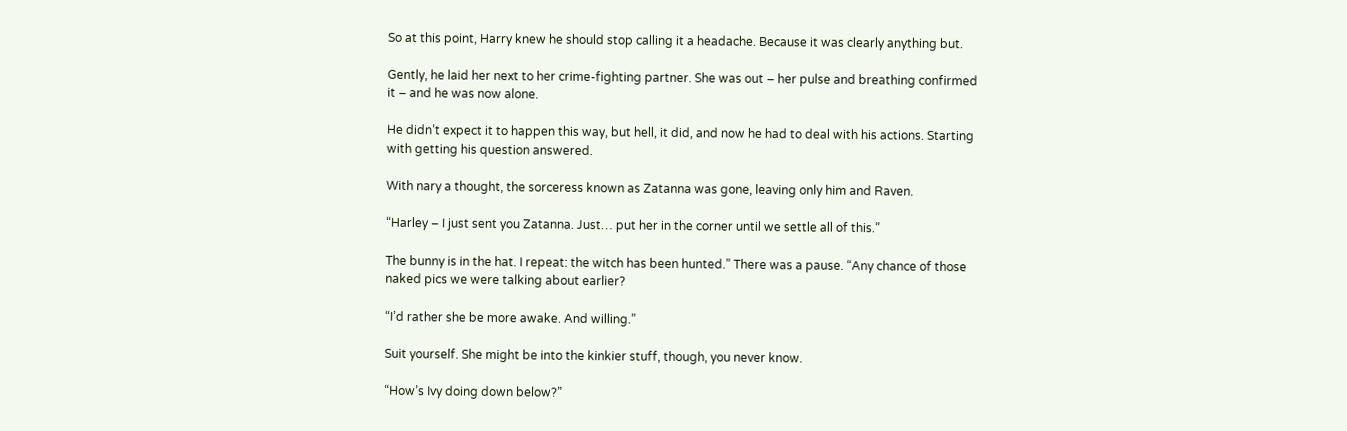So at this point, Harry knew he should stop calling it a headache. Because it was clearly anything but.

Gently, he laid her next to her crime-fighting partner. She was out – her pulse and breathing confirmed it – and he was now alone.

He didn’t expect it to happen this way, but hell, it did, and now he had to deal with his actions. Starting with getting his question answered.

With nary a thought, the sorceress known as Zatanna was gone, leaving only him and Raven.

“Harley – I just sent you Zatanna. Just… put her in the corner until we settle all of this.”

The bunny is in the hat. I repeat: the witch has been hunted.” There was a pause. “Any chance of those naked pics we were talking about earlier?

“I’d rather she be more awake. And willing.”

Suit yourself. She might be into the kinkier stuff, though, you never know.

“How’s Ivy doing down below?”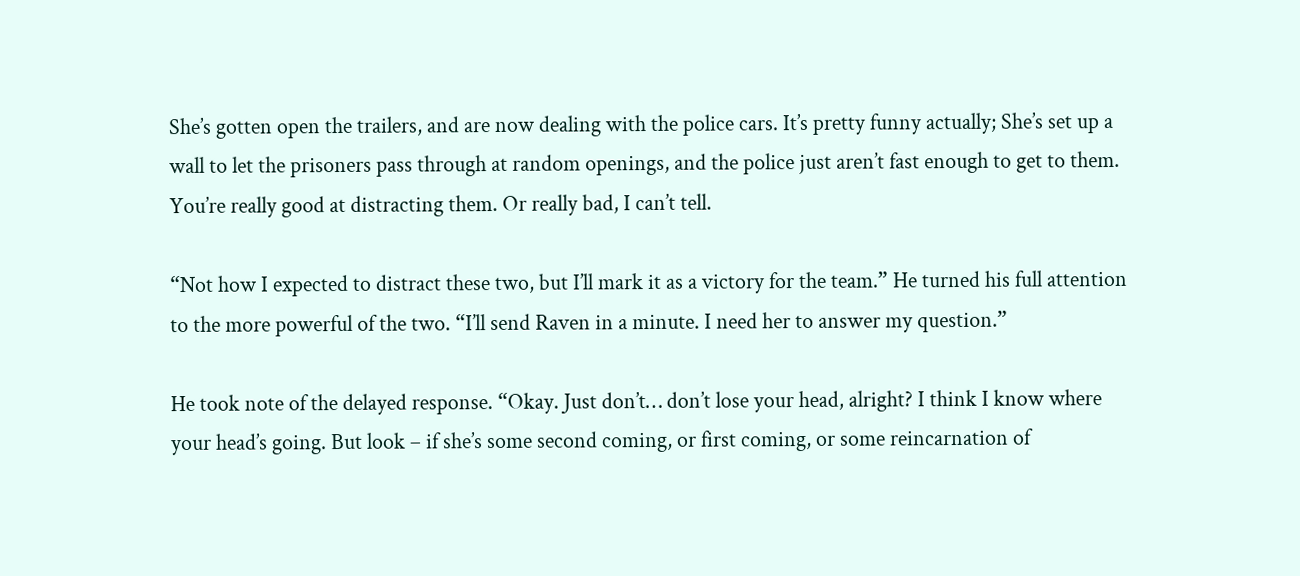She’s gotten open the trailers, and are now dealing with the police cars. It’s pretty funny actually; She’s set up a wall to let the prisoners pass through at random openings, and the police just aren’t fast enough to get to them. You’re really good at distracting them. Or really bad, I can’t tell.

“Not how I expected to distract these two, but I’ll mark it as a victory for the team.” He turned his full attention to the more powerful of the two. “I’ll send Raven in a minute. I need her to answer my question.”

He took note of the delayed response. “Okay. Just don’t… don’t lose your head, alright? I think I know where your head’s going. But look – if she’s some second coming, or first coming, or some reincarnation of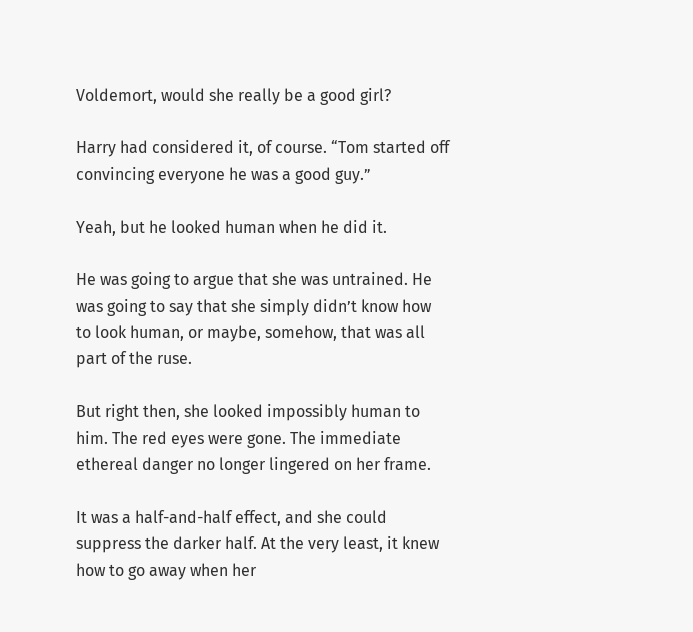Voldemort, would she really be a good girl?

Harry had considered it, of course. “Tom started off convincing everyone he was a good guy.”

Yeah, but he looked human when he did it.

He was going to argue that she was untrained. He was going to say that she simply didn’t know how to look human, or maybe, somehow, that was all part of the ruse.

But right then, she looked impossibly human to him. The red eyes were gone. The immediate ethereal danger no longer lingered on her frame.

It was a half-and-half effect, and she could suppress the darker half. At the very least, it knew how to go away when her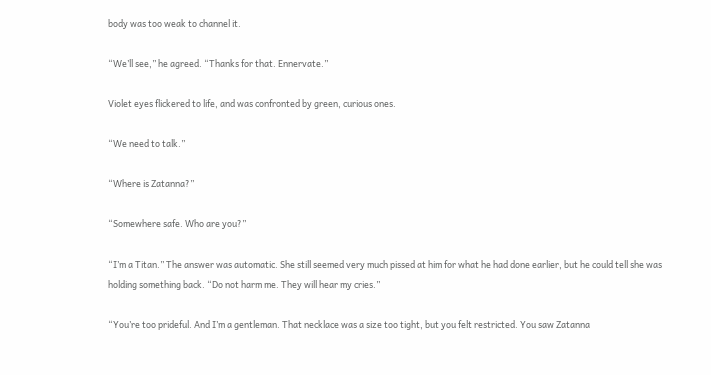body was too weak to channel it.

“We’ll see,” he agreed. “Thanks for that. Ennervate.”

Violet eyes flickered to life, and was confronted by green, curious ones.

“We need to talk.”

“Where is Zatanna?”

“Somewhere safe. Who are you?”

“I’m a Titan.” The answer was automatic. She still seemed very much pissed at him for what he had done earlier, but he could tell she was holding something back. “Do not harm me. They will hear my cries.”

“You’re too prideful. And I’m a gentleman. That necklace was a size too tight, but you felt restricted. You saw Zatanna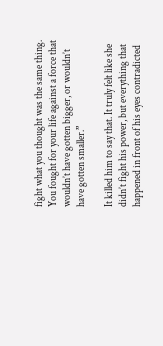fight what you thought was the same thing. You fought for your life against a force that wouldn’t have gotten bigger, or wouldn’t have gotten smaller.”

It killed him to say that. It truly felt like she didn’t fight his power, but everything that happened in front of his eyes contradicted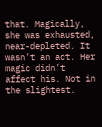that. Magically, she was exhausted, near-depleted. It wasn’t an act. Her magic didn’t affect his. Not in the slightest.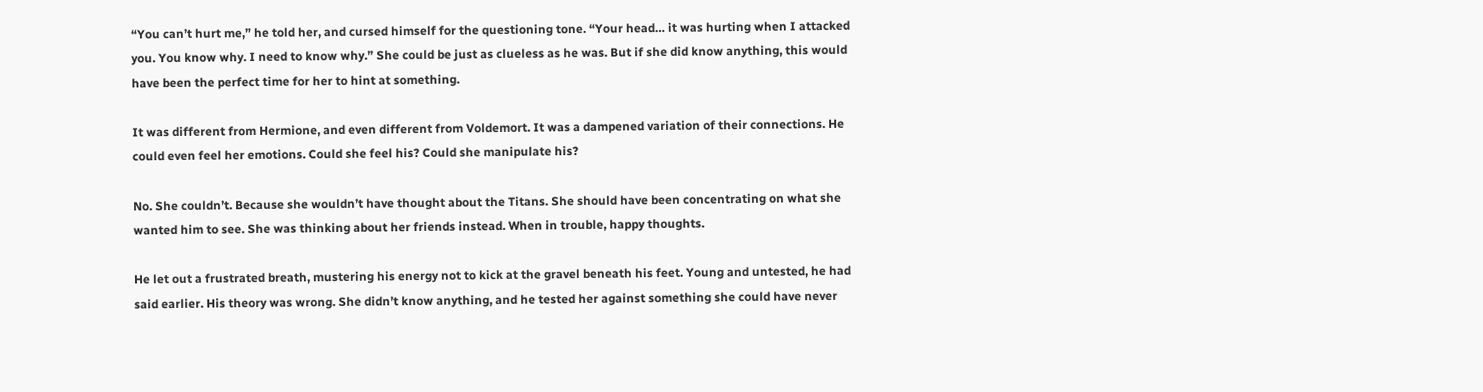“You can’t hurt me,” he told her, and cursed himself for the questioning tone. “Your head… it was hurting when I attacked you. You know why. I need to know why.” She could be just as clueless as he was. But if she did know anything, this would have been the perfect time for her to hint at something.

It was different from Hermione, and even different from Voldemort. It was a dampened variation of their connections. He could even feel her emotions. Could she feel his? Could she manipulate his?

No. She couldn’t. Because she wouldn’t have thought about the Titans. She should have been concentrating on what she wanted him to see. She was thinking about her friends instead. When in trouble, happy thoughts.

He let out a frustrated breath, mustering his energy not to kick at the gravel beneath his feet. Young and untested, he had said earlier. His theory was wrong. She didn’t know anything, and he tested her against something she could have never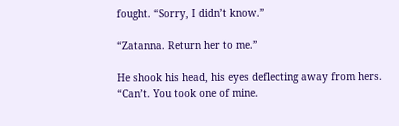fought. “Sorry, I didn’t know.”

“Zatanna. Return her to me.”

He shook his head, his eyes deflecting away from hers. “Can’t. You took one of mine.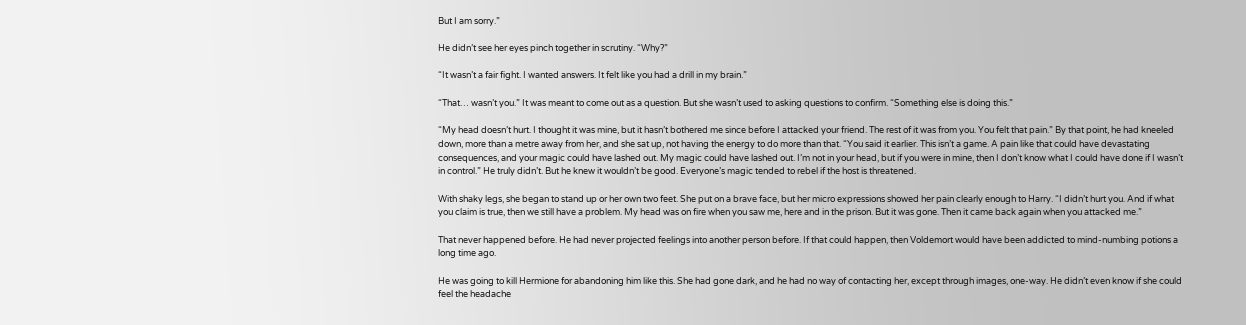But I am sorry.”

He didn’t see her eyes pinch together in scrutiny. “Why?”

“It wasn’t a fair fight. I wanted answers. It felt like you had a drill in my brain.”

“That… wasn’t you.” It was meant to come out as a question. But she wasn’t used to asking questions to confirm. “Something else is doing this.”

“My head doesn’t hurt. I thought it was mine, but it hasn’t bothered me since before I attacked your friend. The rest of it was from you. You felt that pain.” By that point, he had kneeled down, more than a metre away from her, and she sat up, not having the energy to do more than that. “You said it earlier. This isn’t a game. A pain like that could have devastating consequences, and your magic could have lashed out. My magic could have lashed out. I’m not in your head, but if you were in mine, then I don’t know what I could have done if I wasn’t in control.” He truly didn’t. But he knew it wouldn’t be good. Everyone’s magic tended to rebel if the host is threatened.

With shaky legs, she began to stand up or her own two feet. She put on a brave face, but her micro expressions showed her pain clearly enough to Harry. “I didn’t hurt you. And if what you claim is true, then we still have a problem. My head was on fire when you saw me, here and in the prison. But it was gone. Then it came back again when you attacked me.”

That never happened before. He had never projected feelings into another person before. If that could happen, then Voldemort would have been addicted to mind-numbing potions a long time ago.

He was going to kill Hermione for abandoning him like this. She had gone dark, and he had no way of contacting her, except through images, one-way. He didn’t even know if she could feel the headache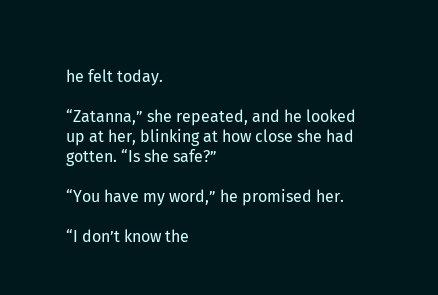he felt today.

“Zatanna,” she repeated, and he looked up at her, blinking at how close she had gotten. “Is she safe?”

“You have my word,” he promised her.

“I don’t know the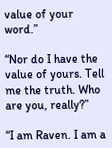value of your word.”

“Nor do I have the value of yours. Tell me the truth. Who are you, really?”

“I am Raven. I am a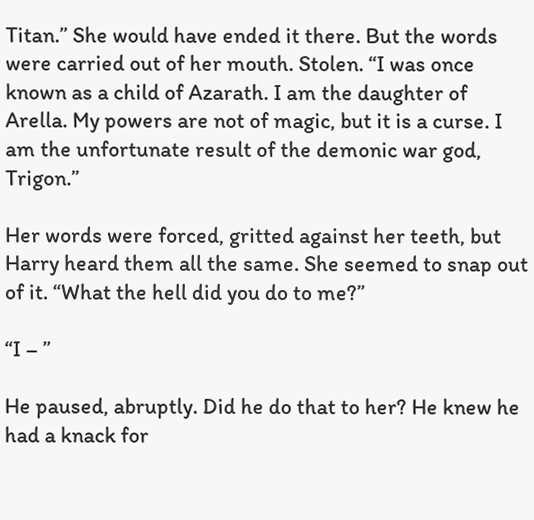Titan.” She would have ended it there. But the words were carried out of her mouth. Stolen. “I was once known as a child of Azarath. I am the daughter of Arella. My powers are not of magic, but it is a curse. I am the unfortunate result of the demonic war god, Trigon.”

Her words were forced, gritted against her teeth, but Harry heard them all the same. She seemed to snap out of it. “What the hell did you do to me?”

“I – ”

He paused, abruptly. Did he do that to her? He knew he had a knack for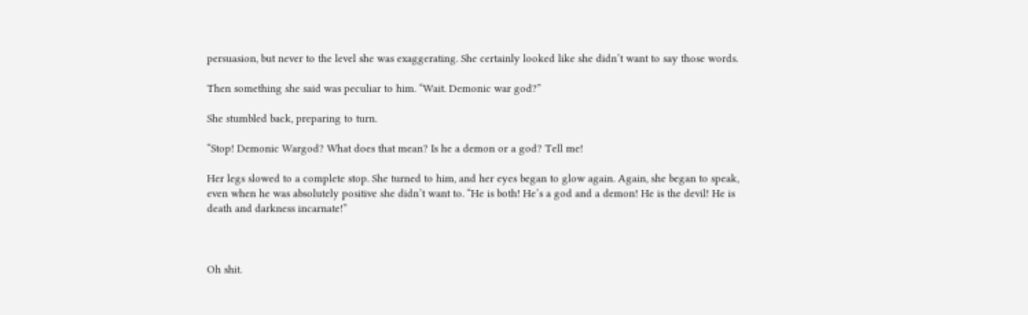persuasion, but never to the level she was exaggerating. She certainly looked like she didn’t want to say those words.

Then something she said was peculiar to him. “Wait. Demonic war god?”

She stumbled back, preparing to turn.

“Stop! Demonic Wargod? What does that mean? Is he a demon or a god? Tell me!

Her legs slowed to a complete stop. She turned to him, and her eyes began to glow again. Again, she began to speak, even when he was absolutely positive she didn’t want to. “He is both! He’s a god and a demon! He is the devil! He is death and darkness incarnate!”



Oh shit.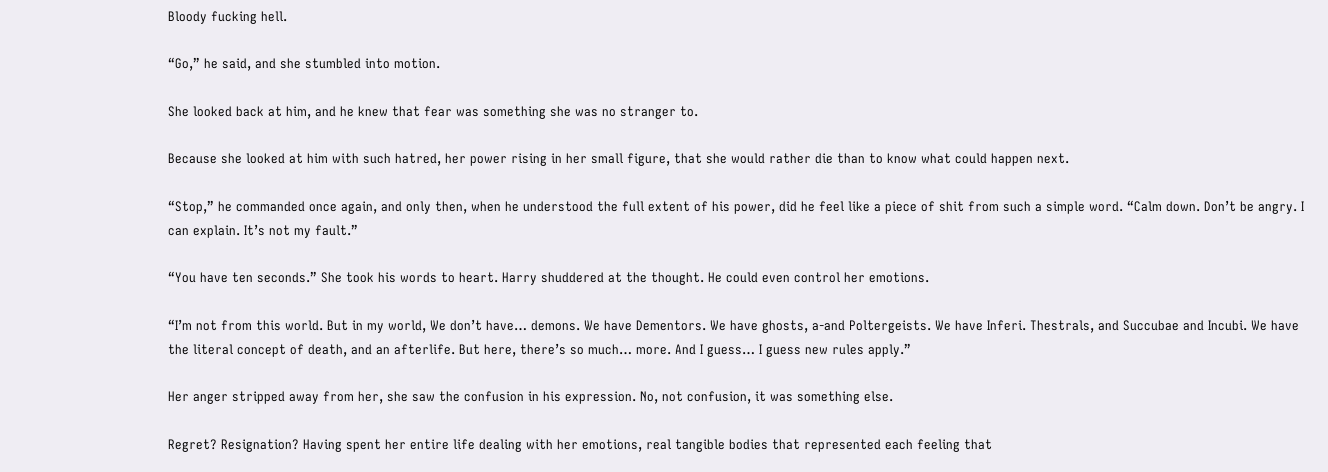Bloody fucking hell.

“Go,” he said, and she stumbled into motion.

She looked back at him, and he knew that fear was something she was no stranger to.

Because she looked at him with such hatred, her power rising in her small figure, that she would rather die than to know what could happen next.

“Stop,” he commanded once again, and only then, when he understood the full extent of his power, did he feel like a piece of shit from such a simple word. “Calm down. Don’t be angry. I can explain. It’s not my fault.”

“You have ten seconds.” She took his words to heart. Harry shuddered at the thought. He could even control her emotions.

“I’m not from this world. But in my world, We don’t have… demons. We have Dementors. We have ghosts, a-and Poltergeists. We have Inferi. Thestrals, and Succubae and Incubi. We have the literal concept of death, and an afterlife. But here, there’s so much… more. And I guess… I guess new rules apply.”

Her anger stripped away from her, she saw the confusion in his expression. No, not confusion, it was something else.

Regret? Resignation? Having spent her entire life dealing with her emotions, real tangible bodies that represented each feeling that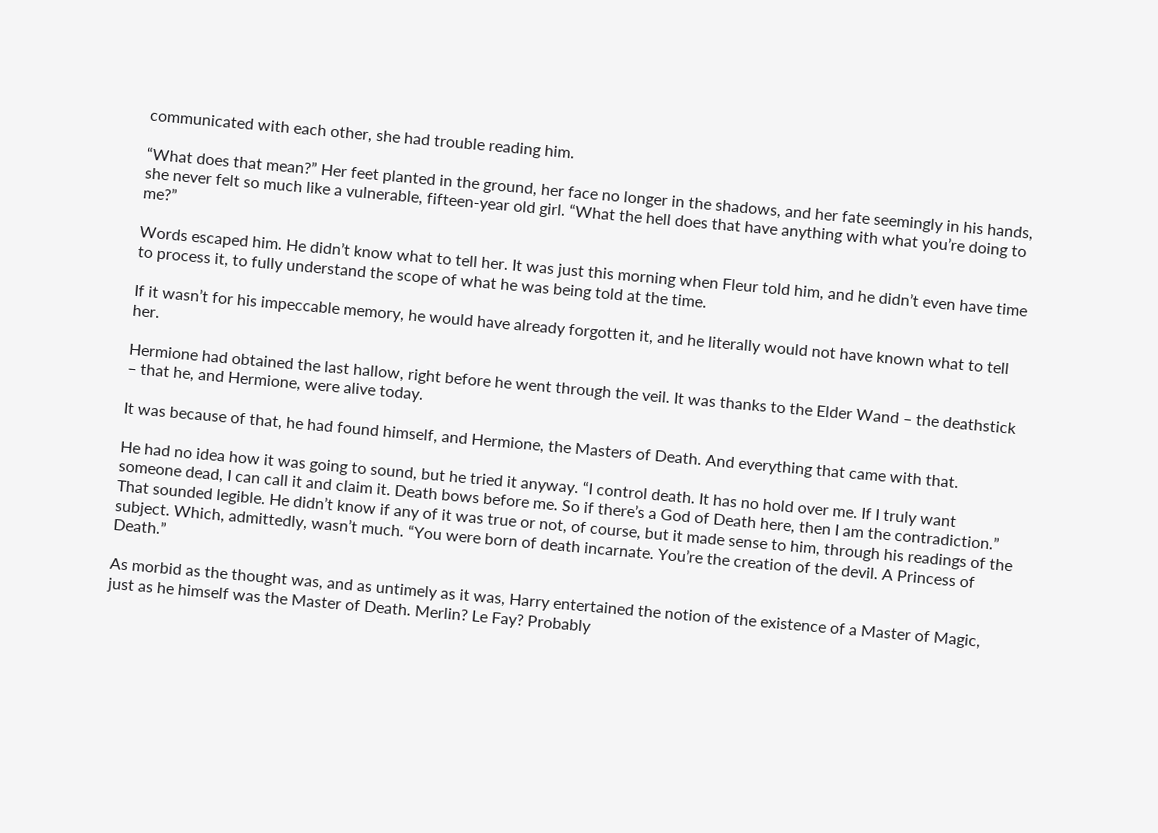communicated with each other, she had trouble reading him.

“What does that mean?” Her feet planted in the ground, her face no longer in the shadows, and her fate seemingly in his hands, she never felt so much like a vulnerable, fifteen-year old girl. “What the hell does that have anything with what you’re doing to me?”

Words escaped him. He didn’t know what to tell her. It was just this morning when Fleur told him, and he didn’t even have time to process it, to fully understand the scope of what he was being told at the time.

If it wasn’t for his impeccable memory, he would have already forgotten it, and he literally would not have known what to tell her.

Hermione had obtained the last hallow, right before he went through the veil. It was thanks to the Elder Wand – the deathstick – that he, and Hermione, were alive today.

It was because of that, he had found himself, and Hermione, the Masters of Death. And everything that came with that.

He had no idea how it was going to sound, but he tried it anyway. “I control death. It has no hold over me. If I truly want someone dead, I can call it and claim it. Death bows before me. So if there’s a God of Death here, then I am the contradiction.” That sounded legible. He didn’t know if any of it was true or not, of course, but it made sense to him, through his readings of the subject. Which, admittedly, wasn’t much. “You were born of death incarnate. You’re the creation of the devil. A Princess of Death.”

As morbid as the thought was, and as untimely as it was, Harry entertained the notion of the existence of a Master of Magic, just as he himself was the Master of Death. Merlin? Le Fay? Probably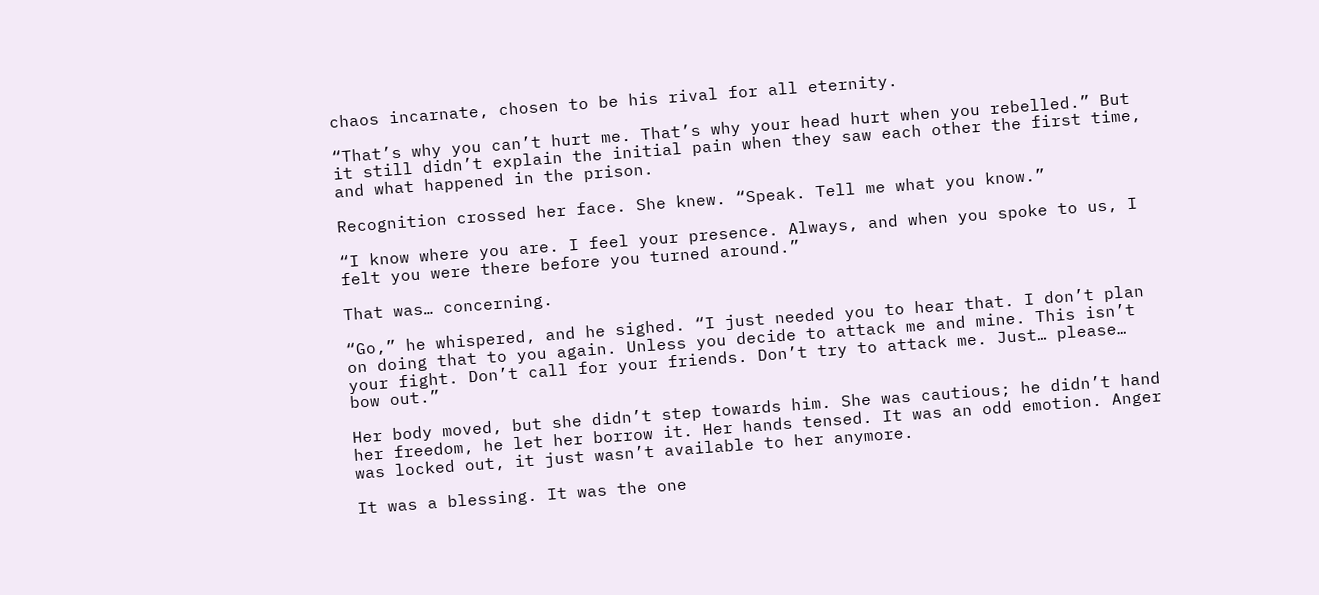chaos incarnate, chosen to be his rival for all eternity.

“That’s why you can’t hurt me. That’s why your head hurt when you rebelled.” But it still didn’t explain the initial pain when they saw each other the first time, and what happened in the prison.

Recognition crossed her face. She knew. “Speak. Tell me what you know.”

“I know where you are. I feel your presence. Always, and when you spoke to us, I felt you were there before you turned around.”

That was… concerning.

“Go,” he whispered, and he sighed. “I just needed you to hear that. I don’t plan on doing that to you again. Unless you decide to attack me and mine. This isn’t your fight. Don’t call for your friends. Don’t try to attack me. Just… please… bow out.”

Her body moved, but she didn’t step towards him. She was cautious; he didn’t hand her freedom, he let her borrow it. Her hands tensed. It was an odd emotion. Anger was locked out, it just wasn’t available to her anymore.

It was a blessing. It was the one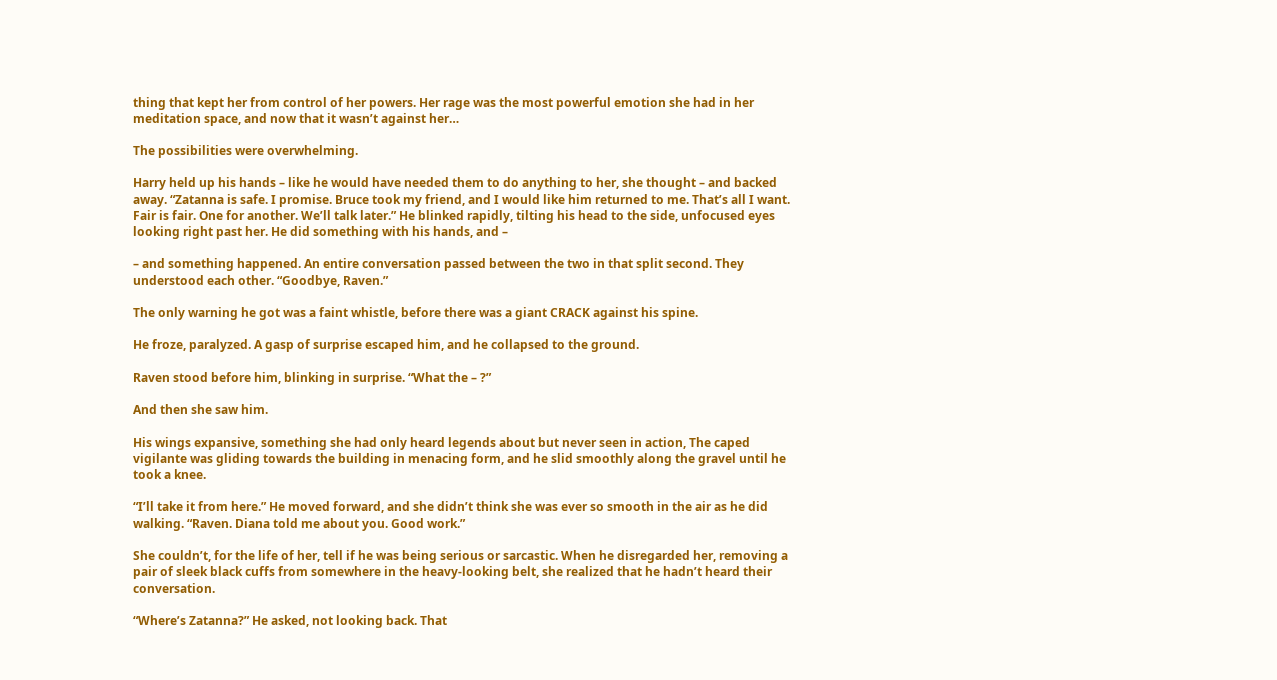thing that kept her from control of her powers. Her rage was the most powerful emotion she had in her meditation space, and now that it wasn’t against her…

The possibilities were overwhelming.

Harry held up his hands – like he would have needed them to do anything to her, she thought – and backed away. “Zatanna is safe. I promise. Bruce took my friend, and I would like him returned to me. That’s all I want. Fair is fair. One for another. We’ll talk later.” He blinked rapidly, tilting his head to the side, unfocused eyes looking right past her. He did something with his hands, and –

– and something happened. An entire conversation passed between the two in that split second. They understood each other. “Goodbye, Raven.”

The only warning he got was a faint whistle, before there was a giant CRACK against his spine.

He froze, paralyzed. A gasp of surprise escaped him, and he collapsed to the ground.

Raven stood before him, blinking in surprise. “What the – ?”

And then she saw him.

His wings expansive, something she had only heard legends about but never seen in action, The caped vigilante was gliding towards the building in menacing form, and he slid smoothly along the gravel until he took a knee.

“I’ll take it from here.” He moved forward, and she didn’t think she was ever so smooth in the air as he did walking. “Raven. Diana told me about you. Good work.”

She couldn’t, for the life of her, tell if he was being serious or sarcastic. When he disregarded her, removing a pair of sleek black cuffs from somewhere in the heavy-looking belt, she realized that he hadn’t heard their conversation.

“Where’s Zatanna?” He asked, not looking back. That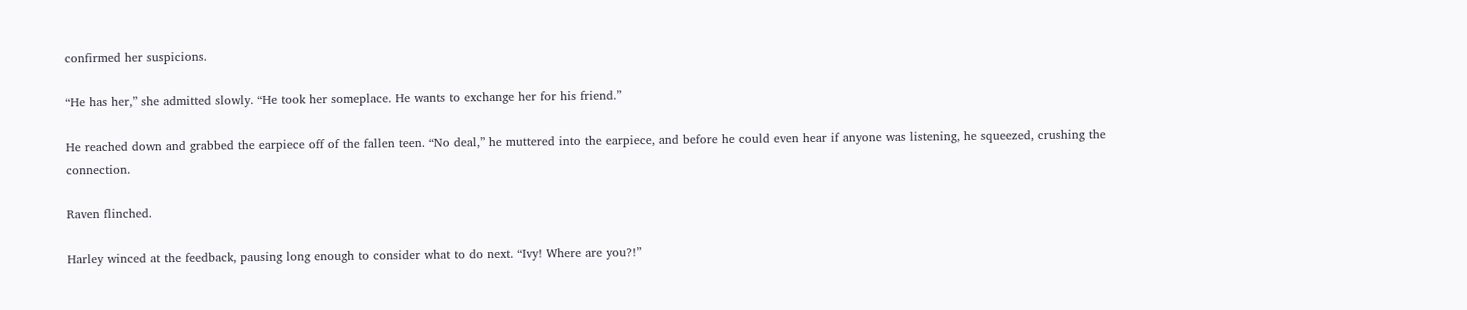confirmed her suspicions.

“He has her,” she admitted slowly. “He took her someplace. He wants to exchange her for his friend.”

He reached down and grabbed the earpiece off of the fallen teen. “No deal,” he muttered into the earpiece, and before he could even hear if anyone was listening, he squeezed, crushing the connection.

Raven flinched.

Harley winced at the feedback, pausing long enough to consider what to do next. “Ivy! Where are you?!”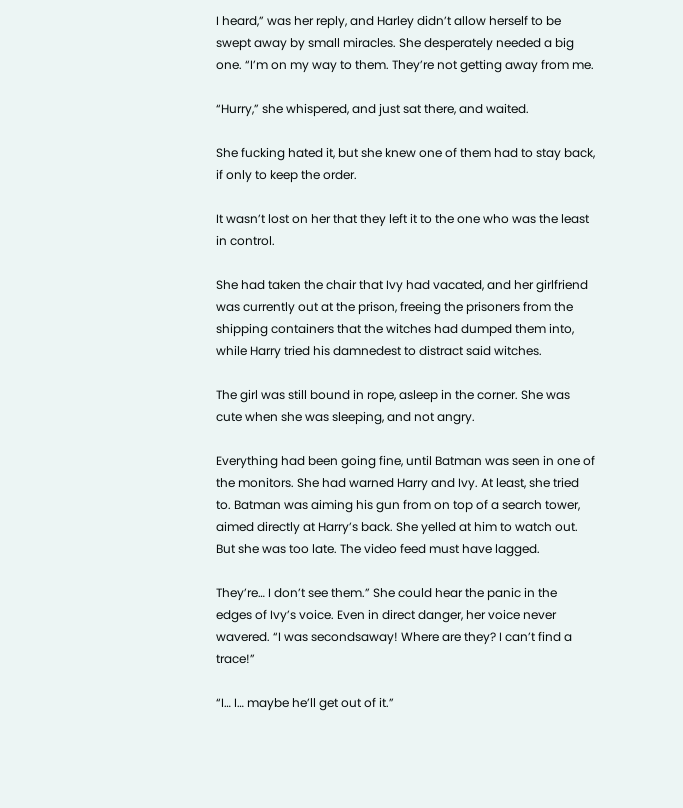I heard,” was her reply, and Harley didn’t allow herself to be swept away by small miracles. She desperately needed a big one. “I’m on my way to them. They’re not getting away from me.

“Hurry,” she whispered, and just sat there, and waited.

She fucking hated it, but she knew one of them had to stay back, if only to keep the order.

It wasn’t lost on her that they left it to the one who was the least in control.

She had taken the chair that Ivy had vacated, and her girlfriend was currently out at the prison, freeing the prisoners from the shipping containers that the witches had dumped them into, while Harry tried his damnedest to distract said witches.

The girl was still bound in rope, asleep in the corner. She was cute when she was sleeping, and not angry.

Everything had been going fine, until Batman was seen in one of the monitors. She had warned Harry and Ivy. At least, she tried to. Batman was aiming his gun from on top of a search tower, aimed directly at Harry’s back. She yelled at him to watch out. But she was too late. The video feed must have lagged.

They’re… I don’t see them.” She could hear the panic in the edges of Ivy’s voice. Even in direct danger, her voice never wavered. “I was secondsaway! Where are they? I can’t find a trace!”

“I… I… maybe he’ll get out of it.”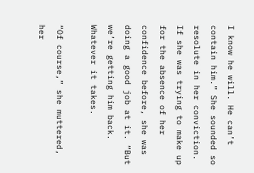I know he will. He can’t contain him.” She sounded so resolute in her conviction. If she was trying to make up for the absence of her confidence before, she was doing a good job at it. “But we’re getting him back. Whatever it takes.

“Of course,” she muttered, her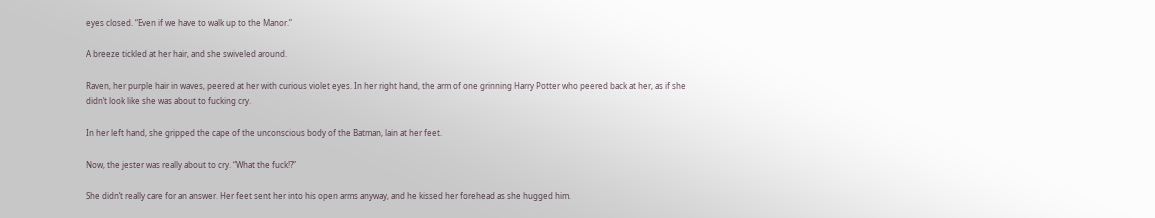eyes closed. “Even if we have to walk up to the Manor.”

A breeze tickled at her hair, and she swiveled around.

Raven, her purple hair in waves, peered at her with curious violet eyes. In her right hand, the arm of one grinning Harry Potter who peered back at her, as if she didn’t look like she was about to fucking cry.

In her left hand, she gripped the cape of the unconscious body of the Batman, lain at her feet.

Now, the jester was really about to cry. “What the fuck!?”

She didn’t really care for an answer. Her feet sent her into his open arms anyway, and he kissed her forehead as she hugged him.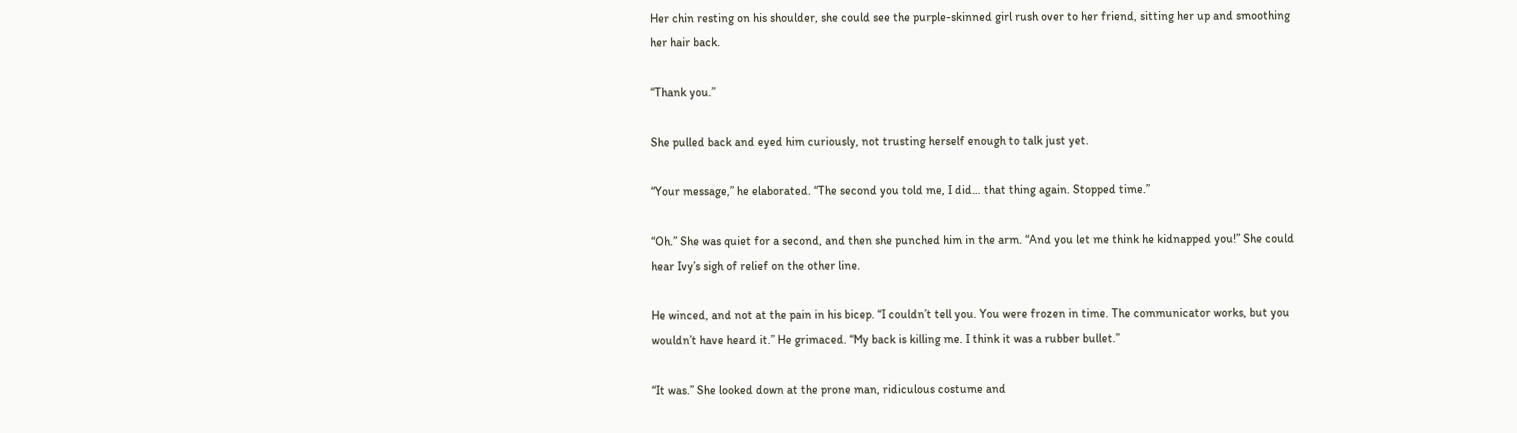Her chin resting on his shoulder, she could see the purple-skinned girl rush over to her friend, sitting her up and smoothing her hair back.

“Thank you.”

She pulled back and eyed him curiously, not trusting herself enough to talk just yet.

“Your message,” he elaborated. “The second you told me, I did… that thing again. Stopped time.”

“Oh.” She was quiet for a second, and then she punched him in the arm. “And you let me think he kidnapped you!” She could hear Ivy’s sigh of relief on the other line.

He winced, and not at the pain in his bicep. “I couldn’t tell you. You were frozen in time. The communicator works, but you wouldn’t have heard it.” He grimaced. “My back is killing me. I think it was a rubber bullet.”

“It was.” She looked down at the prone man, ridiculous costume and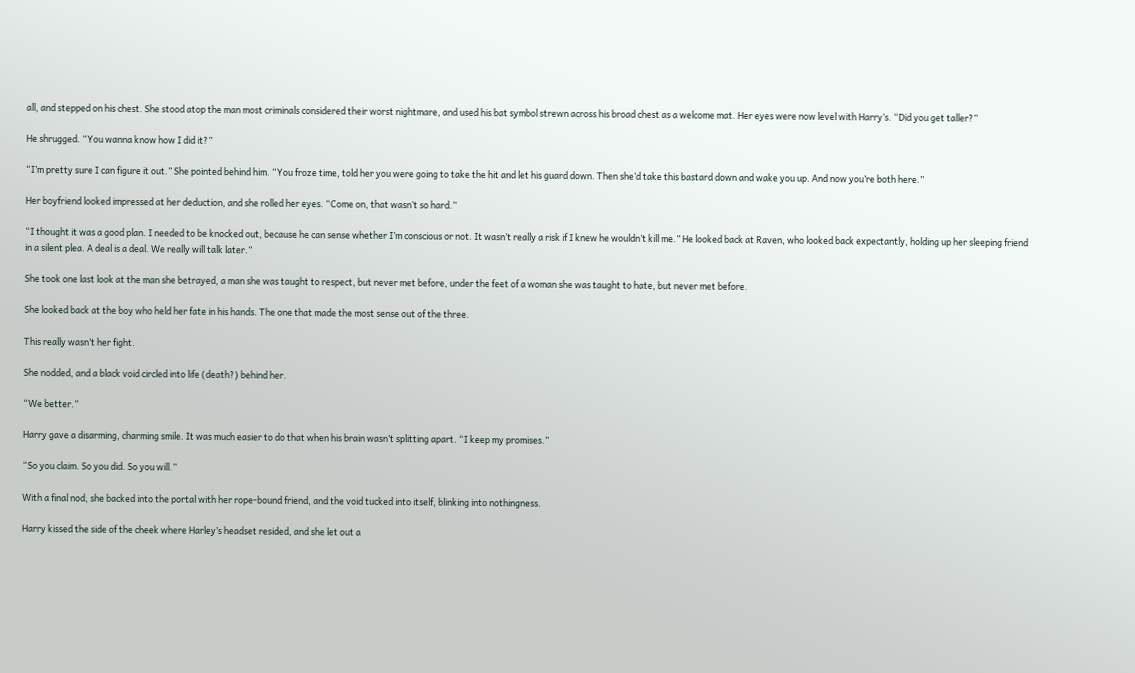all, and stepped on his chest. She stood atop the man most criminals considered their worst nightmare, and used his bat symbol strewn across his broad chest as a welcome mat. Her eyes were now level with Harry’s. “Did you get taller?”

He shrugged. “You wanna know how I did it?”

“I’m pretty sure I can figure it out.” She pointed behind him. “You froze time, told her you were going to take the hit and let his guard down. Then she’d take this bastard down and wake you up. And now you’re both here.”

Her boyfriend looked impressed at her deduction, and she rolled her eyes. “Come on, that wasn’t so hard.”

“I thought it was a good plan. I needed to be knocked out, because he can sense whether I’m conscious or not. It wasn’t really a risk if I knew he wouldn’t kill me.” He looked back at Raven, who looked back expectantly, holding up her sleeping friend in a silent plea. A deal is a deal. We really will talk later.”

She took one last look at the man she betrayed, a man she was taught to respect, but never met before, under the feet of a woman she was taught to hate, but never met before.

She looked back at the boy who held her fate in his hands. The one that made the most sense out of the three.

This really wasn’t her fight.

She nodded, and a black void circled into life (death?) behind her.

“We better.”

Harry gave a disarming, charming smile. It was much easier to do that when his brain wasn’t splitting apart. “I keep my promises.”

“So you claim. So you did. So you will.”

With a final nod, she backed into the portal with her rope-bound friend, and the void tucked into itself, blinking into nothingness.

Harry kissed the side of the cheek where Harley’s headset resided, and she let out a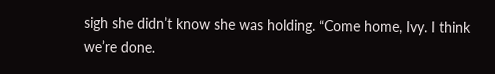sigh she didn’t know she was holding. “Come home, Ivy. I think we’re done.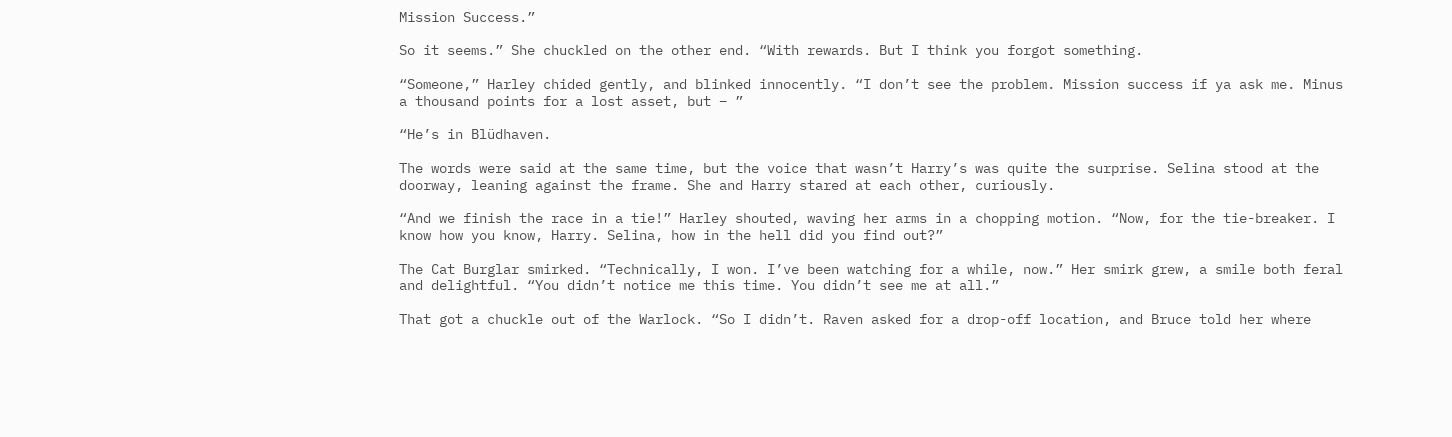Mission Success.”

So it seems.” She chuckled on the other end. “With rewards. But I think you forgot something.

“Someone,” Harley chided gently, and blinked innocently. “I don’t see the problem. Mission success if ya ask me. Minus a thousand points for a lost asset, but – ”

“He’s in Blüdhaven.

The words were said at the same time, but the voice that wasn’t Harry’s was quite the surprise. Selina stood at the doorway, leaning against the frame. She and Harry stared at each other, curiously.

“And we finish the race in a tie!” Harley shouted, waving her arms in a chopping motion. “Now, for the tie-breaker. I know how you know, Harry. Selina, how in the hell did you find out?”

The Cat Burglar smirked. “Technically, I won. I’ve been watching for a while, now.” Her smirk grew, a smile both feral and delightful. “You didn’t notice me this time. You didn’t see me at all.”

That got a chuckle out of the Warlock. “So I didn’t. Raven asked for a drop-off location, and Bruce told her where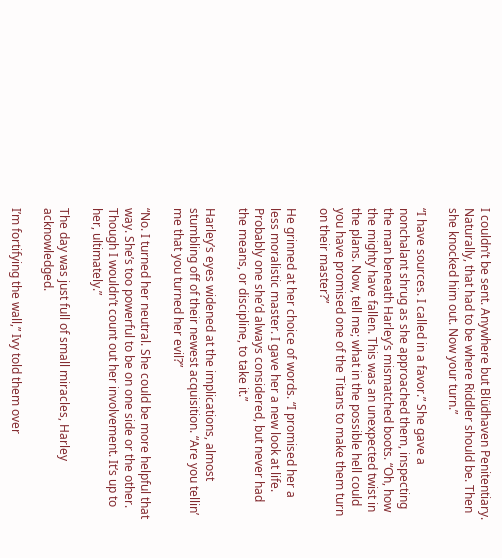I couldn’t be sent. Anywhere but Blüdhaven Penitentiary. Naturally, that had to be where Riddler should be. Then she knocked him out. Now your turn.”

“I have sources. I called in a favor.” She gave a nonchalant shrug as she approached them, inspecting the man beneath Harley’s mismatched boots. “Oh, how the mighty have fallen. This was an unexpected twist in the plans. Now, tell me; what in the possible hell could you have promised one of the Titans to make them turn on their master?”

He grinned at her choice of words. “I promised her a less moralistic master. I gave her a new look at life. Probably one she’d always considered, but never had the means, or discipline, to take it.”

Harley’s eyes widened at the implications, almost stumbling off of their newest acquisition. “Are you tellin’ me that you turned her evil?”

“No. I turned her neutral. She could be more helpful that way. She’s too powerful to be on one side or the other. Though I wouldn’t count out her involvement. It’s up to her, ultimately.”

The day was just full of small miracles, Harley acknowledged.

I’m fortifying the wall,” Ivy told them over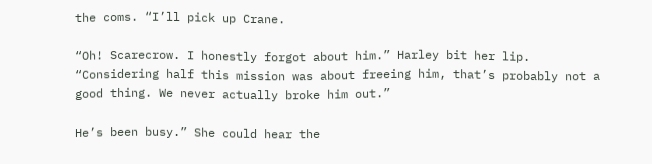the coms. “I’ll pick up Crane.

“Oh! Scarecrow. I honestly forgot about him.” Harley bit her lip. “Considering half this mission was about freeing him, that’s probably not a good thing. We never actually broke him out.”

He’s been busy.” She could hear the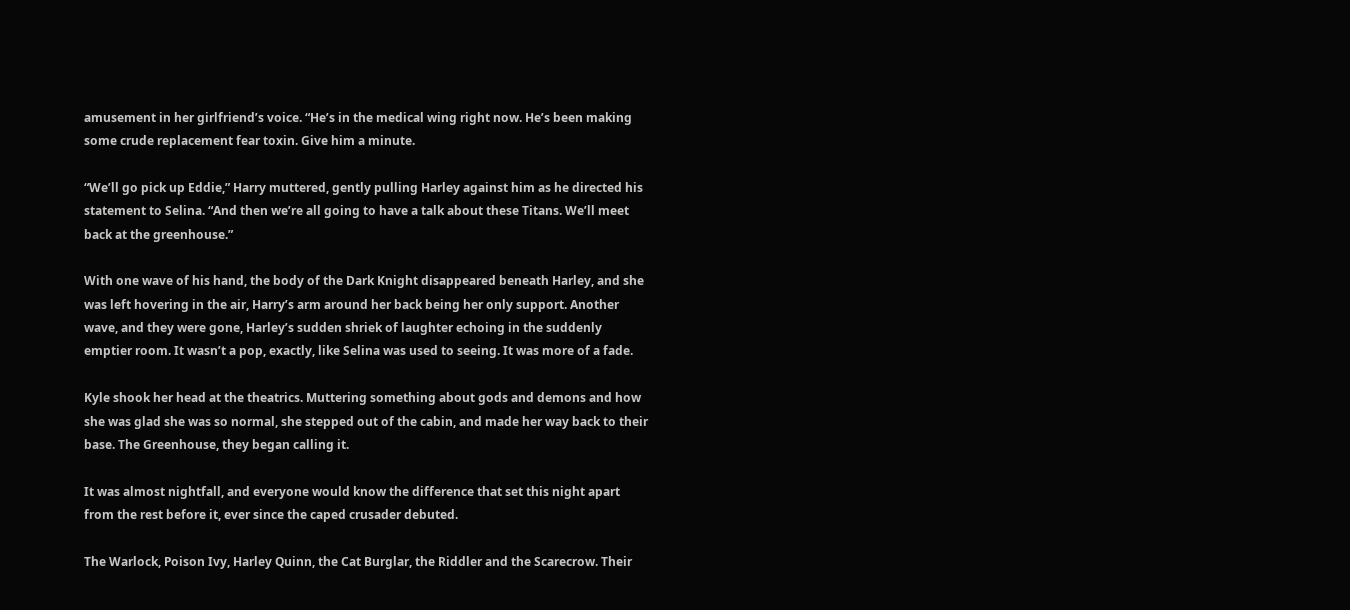amusement in her girlfriend’s voice. “He’s in the medical wing right now. He’s been making some crude replacement fear toxin. Give him a minute.

“We’ll go pick up Eddie,” Harry muttered, gently pulling Harley against him as he directed his statement to Selina. “And then we’re all going to have a talk about these Titans. We’ll meet back at the greenhouse.”

With one wave of his hand, the body of the Dark Knight disappeared beneath Harley, and she was left hovering in the air, Harry’s arm around her back being her only support. Another wave, and they were gone, Harley’s sudden shriek of laughter echoing in the suddenly emptier room. It wasn’t a pop, exactly, like Selina was used to seeing. It was more of a fade.

Kyle shook her head at the theatrics. Muttering something about gods and demons and how she was glad she was so normal, she stepped out of the cabin, and made her way back to their base. The Greenhouse, they began calling it.

It was almost nightfall, and everyone would know the difference that set this night apart from the rest before it, ever since the caped crusader debuted.

The Warlock, Poison Ivy, Harley Quinn, the Cat Burglar, the Riddler and the Scarecrow. Their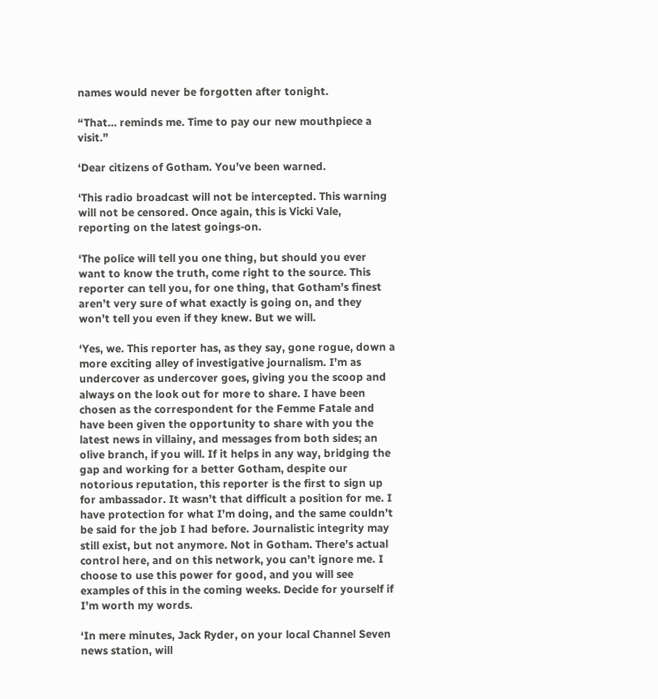names would never be forgotten after tonight.

“That… reminds me. Time to pay our new mouthpiece a visit.”

‘Dear citizens of Gotham. You’ve been warned.

‘This radio broadcast will not be intercepted. This warning will not be censored. Once again, this is Vicki Vale, reporting on the latest goings-on.

‘The police will tell you one thing, but should you ever want to know the truth, come right to the source. This reporter can tell you, for one thing, that Gotham’s finest aren’t very sure of what exactly is going on, and they won’t tell you even if they knew. But we will.

‘Yes, we. This reporter has, as they say, gone rogue, down a more exciting alley of investigative journalism. I’m as undercover as undercover goes, giving you the scoop and always on the look out for more to share. I have been chosen as the correspondent for the Femme Fatale and have been given the opportunity to share with you the latest news in villainy, and messages from both sides; an olive branch, if you will. If it helps in any way, bridging the gap and working for a better Gotham, despite our notorious reputation, this reporter is the first to sign up for ambassador. It wasn’t that difficult a position for me. I have protection for what I’m doing, and the same couldn’t be said for the job I had before. Journalistic integrity may still exist, but not anymore. Not in Gotham. There’s actual control here, and on this network, you can’t ignore me. I choose to use this power for good, and you will see examples of this in the coming weeks. Decide for yourself if I’m worth my words.

‘In mere minutes, Jack Ryder, on your local Channel Seven news station, will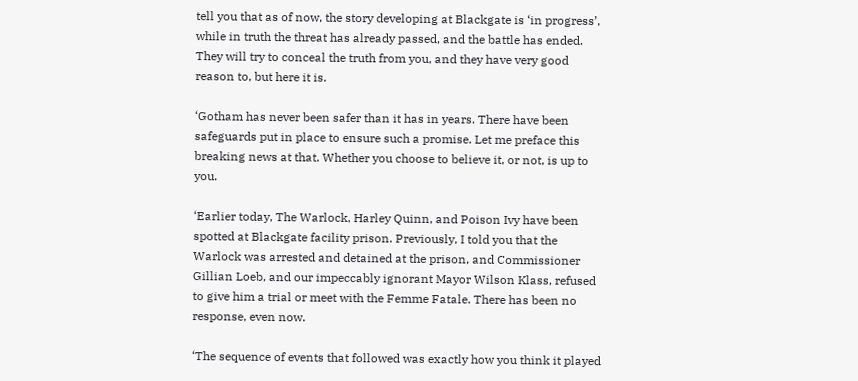tell you that as of now, the story developing at Blackgate is ‘in progress’, while in truth the threat has already passed, and the battle has ended. They will try to conceal the truth from you, and they have very good reason to, but here it is.

‘Gotham has never been safer than it has in years. There have been safeguards put in place to ensure such a promise. Let me preface this breaking news at that. Whether you choose to believe it, or not, is up to you.

‘Earlier today, The Warlock, Harley Quinn, and Poison Ivy have been spotted at Blackgate facility prison. Previously, I told you that the Warlock was arrested and detained at the prison, and Commissioner Gillian Loeb, and our impeccably ignorant Mayor Wilson Klass, refused to give him a trial or meet with the Femme Fatale. There has been no response, even now.

‘The sequence of events that followed was exactly how you think it played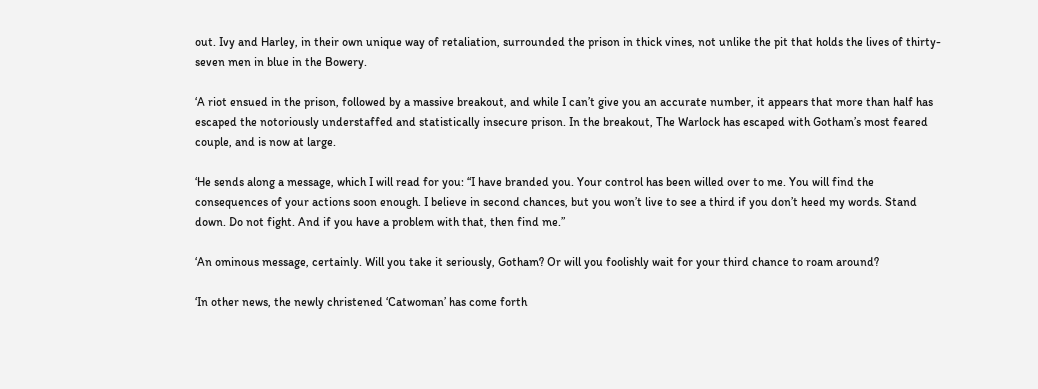out. Ivy and Harley, in their own unique way of retaliation, surrounded the prison in thick vines, not unlike the pit that holds the lives of thirty-seven men in blue in the Bowery.

‘A riot ensued in the prison, followed by a massive breakout, and while I can’t give you an accurate number, it appears that more than half has escaped the notoriously understaffed and statistically insecure prison. In the breakout, The Warlock has escaped with Gotham’s most feared couple, and is now at large.

‘He sends along a message, which I will read for you: “I have branded you. Your control has been willed over to me. You will find the consequences of your actions soon enough. I believe in second chances, but you won’t live to see a third if you don’t heed my words. Stand down. Do not fight. And if you have a problem with that, then find me.”

‘An ominous message, certainly. Will you take it seriously, Gotham? Or will you foolishly wait for your third chance to roam around?

‘In other news, the newly christened ‘Catwoman’ has come forth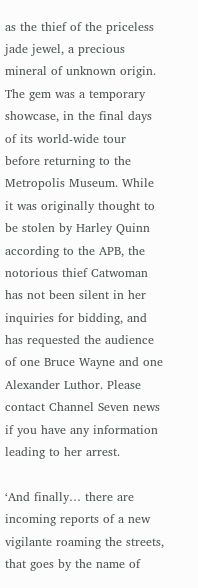as the thief of the priceless jade jewel, a precious mineral of unknown origin. The gem was a temporary showcase, in the final days of its world-wide tour before returning to the Metropolis Museum. While it was originally thought to be stolen by Harley Quinn according to the APB, the notorious thief Catwoman has not been silent in her inquiries for bidding, and has requested the audience of one Bruce Wayne and one Alexander Luthor. Please contact Channel Seven news if you have any information leading to her arrest.

‘And finally… there are incoming reports of a new vigilante roaming the streets, that goes by the name of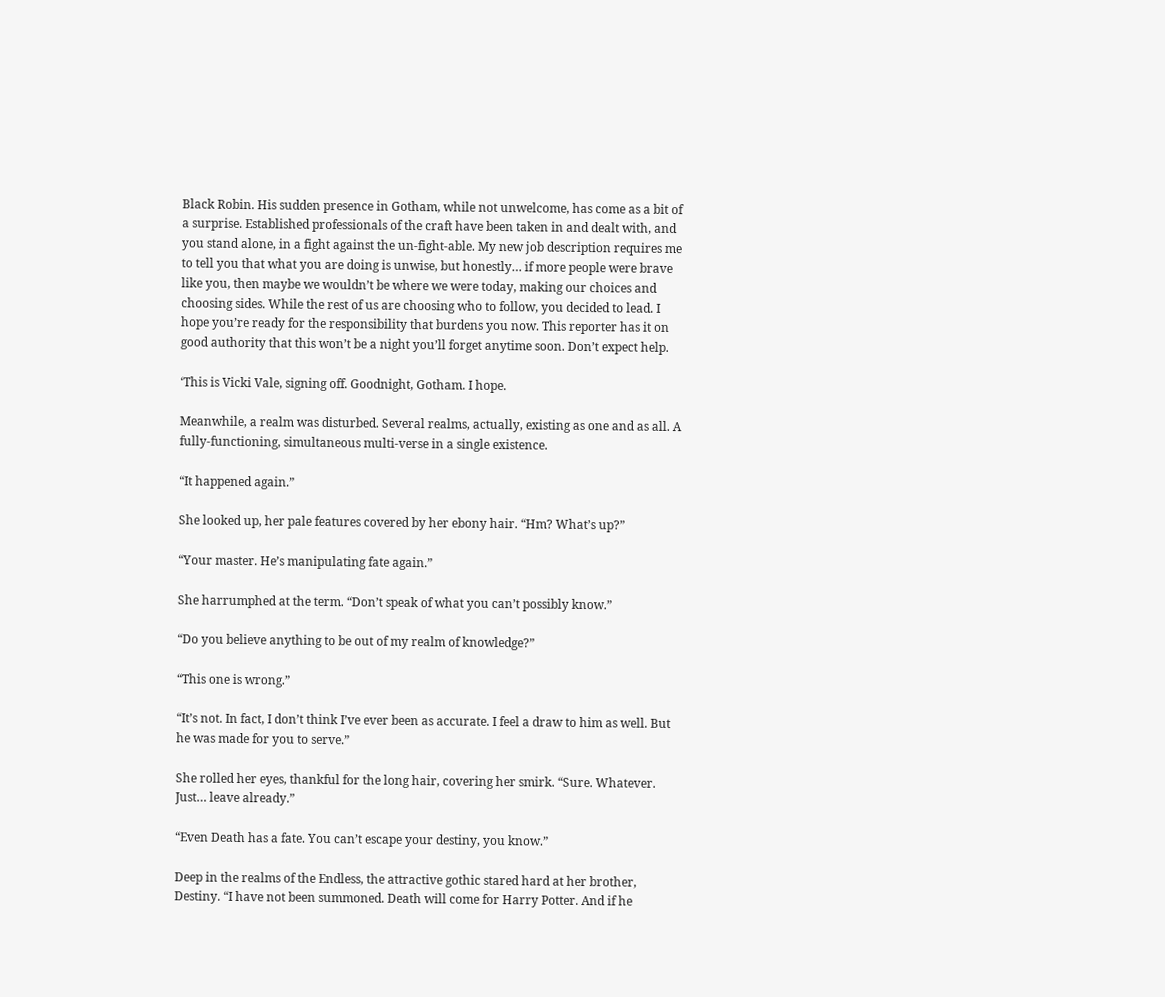Black Robin. His sudden presence in Gotham, while not unwelcome, has come as a bit of a surprise. Established professionals of the craft have been taken in and dealt with, and you stand alone, in a fight against the un-fight-able. My new job description requires me to tell you that what you are doing is unwise, but honestly… if more people were brave like you, then maybe we wouldn’t be where we were today, making our choices and choosing sides. While the rest of us are choosing who to follow, you decided to lead. I hope you’re ready for the responsibility that burdens you now. This reporter has it on good authority that this won’t be a night you’ll forget anytime soon. Don’t expect help.

‘This is Vicki Vale, signing off. Goodnight, Gotham. I hope.

Meanwhile, a realm was disturbed. Several realms, actually, existing as one and as all. A fully-functioning, simultaneous multi-verse in a single existence.

“It happened again.”

She looked up, her pale features covered by her ebony hair. “Hm? What’s up?”

“Your master. He’s manipulating fate again.”

She harrumphed at the term. “Don’t speak of what you can’t possibly know.”

“Do you believe anything to be out of my realm of knowledge?”

“This one is wrong.”

“It’s not. In fact, I don’t think I’ve ever been as accurate. I feel a draw to him as well. But he was made for you to serve.”

She rolled her eyes, thankful for the long hair, covering her smirk. “Sure. Whatever. Just… leave already.”

“Even Death has a fate. You can’t escape your destiny, you know.”

Deep in the realms of the Endless, the attractive gothic stared hard at her brother, Destiny. “I have not been summoned. Death will come for Harry Potter. And if he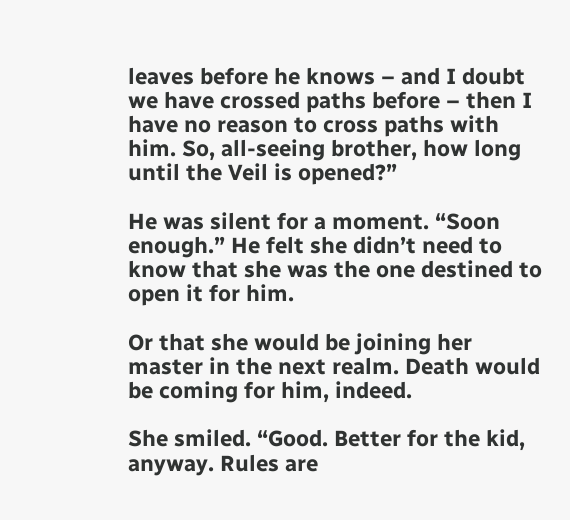leaves before he knows – and I doubt we have crossed paths before – then I have no reason to cross paths with him. So, all-seeing brother, how long until the Veil is opened?”

He was silent for a moment. “Soon enough.” He felt she didn’t need to know that she was the one destined to open it for him.

Or that she would be joining her master in the next realm. Death would be coming for him, indeed.

She smiled. “Good. Better for the kid, anyway. Rules are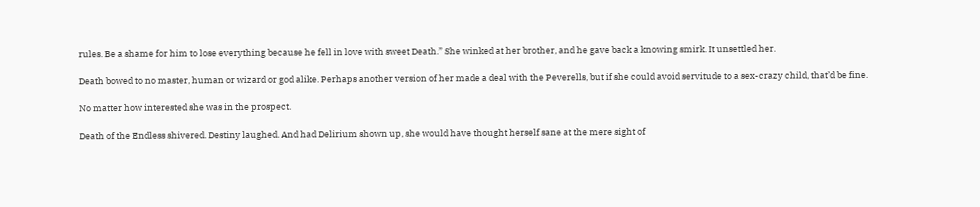rules. Be a shame for him to lose everything because he fell in love with sweet Death.” She winked at her brother, and he gave back a knowing smirk. It unsettled her.

Death bowed to no master, human or wizard or god alike. Perhaps another version of her made a deal with the Peverells, but if she could avoid servitude to a sex-crazy child, that’d be fine.

No matter how interested she was in the prospect.

Death of the Endless shivered. Destiny laughed. And had Delirium shown up, she would have thought herself sane at the mere sight of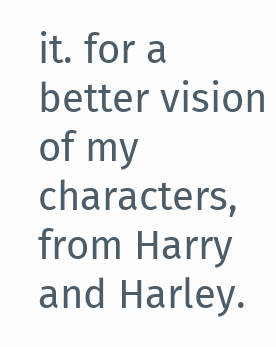it. for a better vision of my characters, from Harry and Harley.